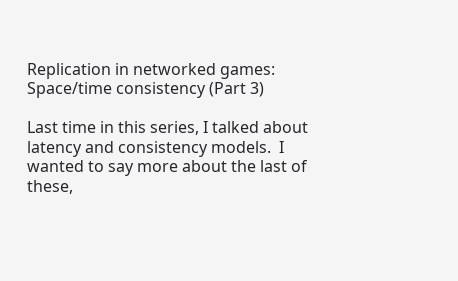Replication in networked games: Space/time consistency (Part 3)

Last time in this series, I talked about latency and consistency models.  I wanted to say more about the last of these,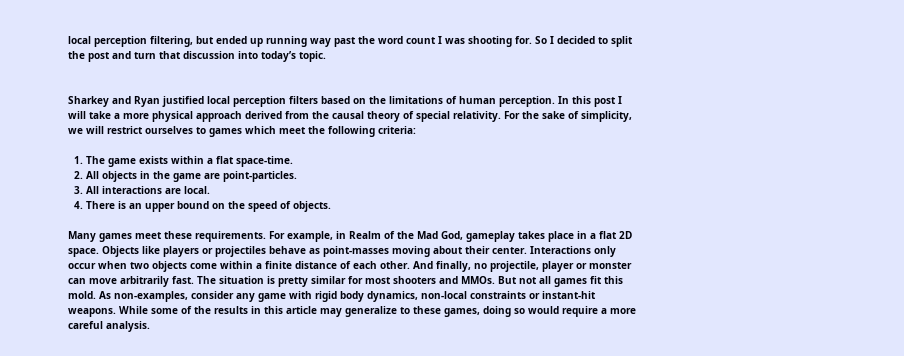local perception filtering, but ended up running way past the word count I was shooting for. So I decided to split the post and turn that discussion into today’s topic.


Sharkey and Ryan justified local perception filters based on the limitations of human perception. In this post I will take a more physical approach derived from the causal theory of special relativity. For the sake of simplicity, we will restrict ourselves to games which meet the following criteria:

  1. The game exists within a flat space-time.
  2. All objects in the game are point-particles.
  3. All interactions are local.
  4. There is an upper bound on the speed of objects.

Many games meet these requirements. For example, in Realm of the Mad God, gameplay takes place in a flat 2D space. Objects like players or projectiles behave as point-masses moving about their center. Interactions only occur when two objects come within a finite distance of each other. And finally, no projectile, player or monster can move arbitrarily fast. The situation is pretty similar for most shooters and MMOs. But not all games fit this mold. As non-examples, consider any game with rigid body dynamics, non-local constraints or instant-hit weapons. While some of the results in this article may generalize to these games, doing so would require a more careful analysis.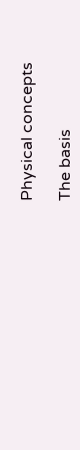Physical concepts

The basis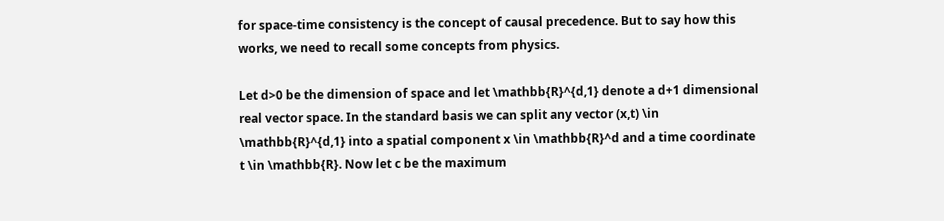for space-time consistency is the concept of causal precedence. But to say how this works, we need to recall some concepts from physics.

Let d>0 be the dimension of space and let \mathbb{R}^{d,1} denote a d+1 dimensional real vector space. In the standard basis we can split any vector (x,t) \in \mathbb{R}^{d,1} into a spatial component x \in \mathbb{R}^d and a time coordinate t \in \mathbb{R}. Now let c be the maximum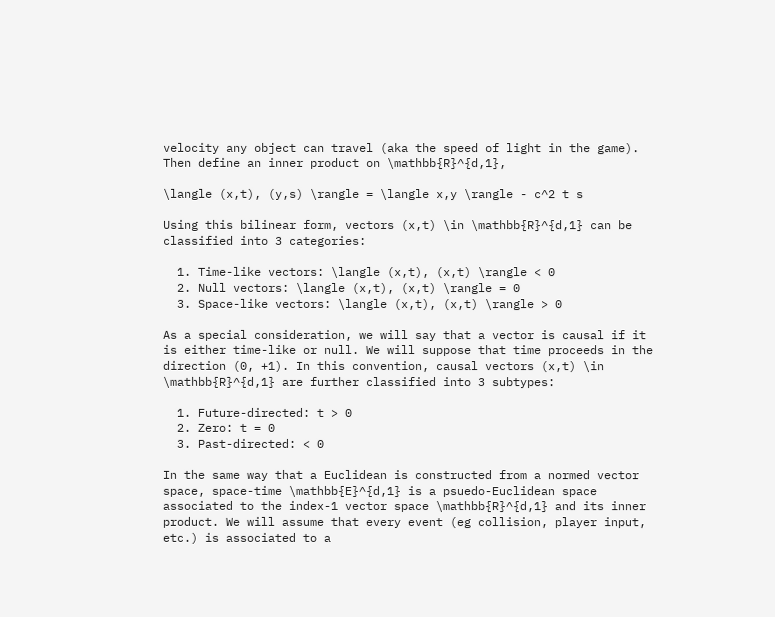velocity any object can travel (aka the speed of light in the game). Then define an inner product on \mathbb{R}^{d,1},

\langle (x,t), (y,s) \rangle = \langle x,y \rangle - c^2 t s

Using this bilinear form, vectors (x,t) \in \mathbb{R}^{d,1} can be classified into 3 categories:

  1. Time-like vectors: \langle (x,t), (x,t) \rangle < 0
  2. Null vectors: \langle (x,t), (x,t) \rangle = 0
  3. Space-like vectors: \langle (x,t), (x,t) \rangle > 0

As a special consideration, we will say that a vector is causal if it is either time-like or null. We will suppose that time proceeds in the direction (0, +1). In this convention, causal vectors (x,t) \in \mathbb{R}^{d,1} are further classified into 3 subtypes:

  1. Future-directed: t > 0
  2. Zero: t = 0
  3. Past-directed: < 0

In the same way that a Euclidean is constructed from a normed vector space, space-time \mathbb{E}^{d,1} is a psuedo-Euclidean space associated to the index-1 vector space \mathbb{R}^{d,1} and its inner product. We will assume that every event (eg collision, player input, etc.) is associated to a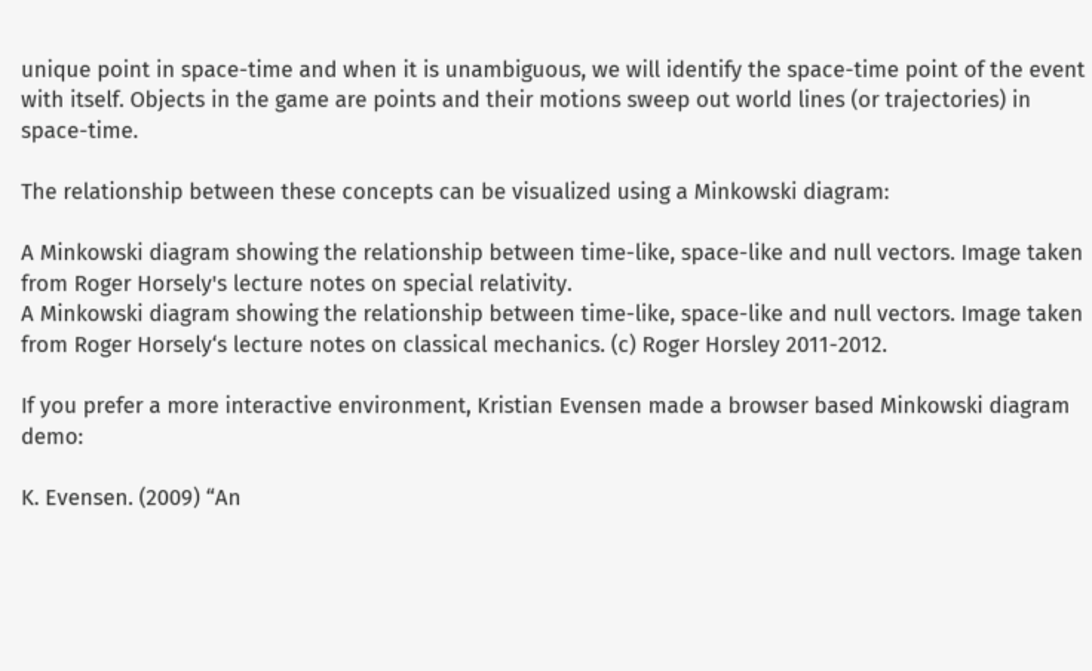unique point in space-time and when it is unambiguous, we will identify the space-time point of the event with itself. Objects in the game are points and their motions sweep out world lines (or trajectories) in space-time.

The relationship between these concepts can be visualized using a Minkowski diagram:

A Minkowski diagram showing the relationship between time-like, space-like and null vectors. Image taken from Roger Horsely's lecture notes on special relativity.
A Minkowski diagram showing the relationship between time-like, space-like and null vectors. Image taken from Roger Horsely‘s lecture notes on classical mechanics. (c) Roger Horsley 2011-2012.

If you prefer a more interactive environment, Kristian Evensen made a browser based Minkowski diagram demo:

K. Evensen. (2009) “An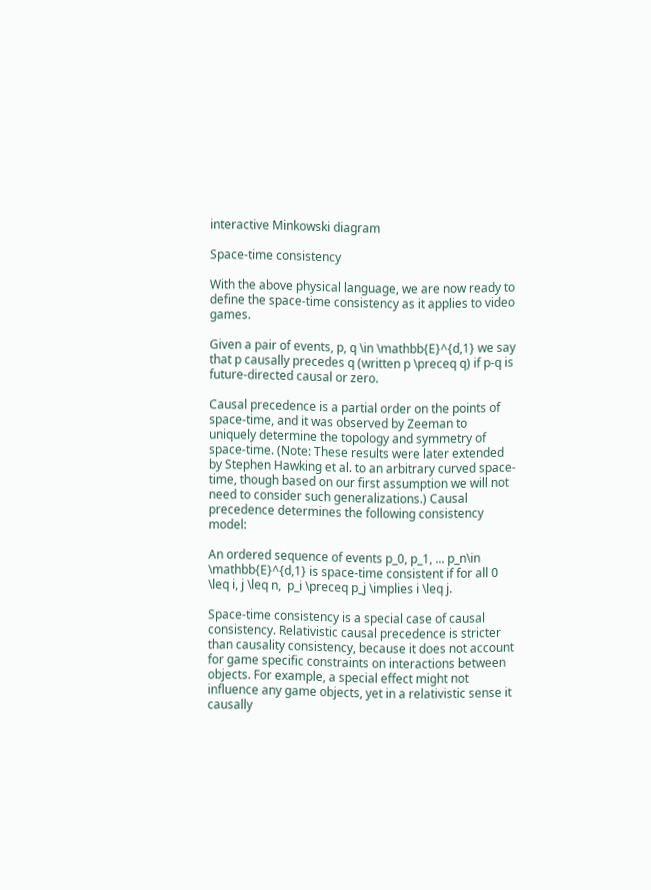interactive Minkowski diagram

Space-time consistency

With the above physical language, we are now ready to define the space-time consistency as it applies to video games.

Given a pair of events, p, q \in \mathbb{E}^{d,1} we say that p causally precedes q (written p \preceq q) if p-q is future-directed causal or zero.

Causal precedence is a partial order on the points of space-time, and it was observed by Zeeman to uniquely determine the topology and symmetry of space-time. (Note: These results were later extended by Stephen Hawking et al. to an arbitrary curved space-time, though based on our first assumption we will not need to consider such generalizations.) Causal precedence determines the following consistency model:

An ordered sequence of events p_0, p_1, ... p_n\in \mathbb{E}^{d,1} is space-time consistent if for all 0 \leq i, j \leq n,  p_i \preceq p_j \implies i \leq j.

Space-time consistency is a special case of causal consistency. Relativistic causal precedence is stricter than causality consistency, because it does not account for game specific constraints on interactions between objects. For example, a special effect might not influence any game objects, yet in a relativistic sense it causally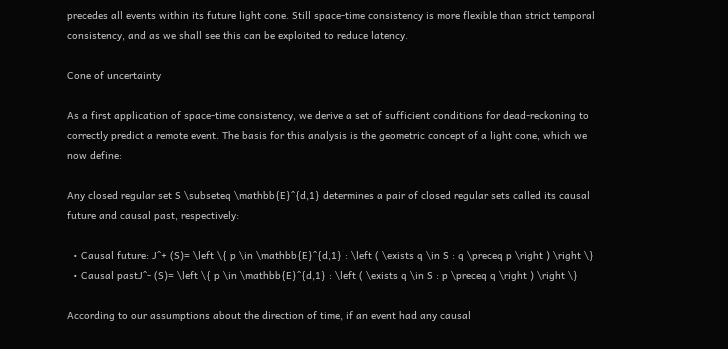precedes all events within its future light cone. Still space-time consistency is more flexible than strict temporal consistency, and as we shall see this can be exploited to reduce latency.

Cone of uncertainty

As a first application of space-time consistency, we derive a set of sufficient conditions for dead-reckoning to correctly predict a remote event. The basis for this analysis is the geometric concept of a light cone, which we now define:

Any closed regular set S \subseteq \mathbb{E}^{d,1} determines a pair of closed regular sets called its causal future and causal past, respectively:

  • Causal future: J^+ (S)= \left \{ p \in \mathbb{E}^{d,1} : \left ( \exists q \in S : q \preceq p \right ) \right \}
  • Causal pastJ^- (S)= \left \{ p \in \mathbb{E}^{d,1} : \left ( \exists q \in S : p \preceq q \right ) \right \}

According to our assumptions about the direction of time, if an event had any causal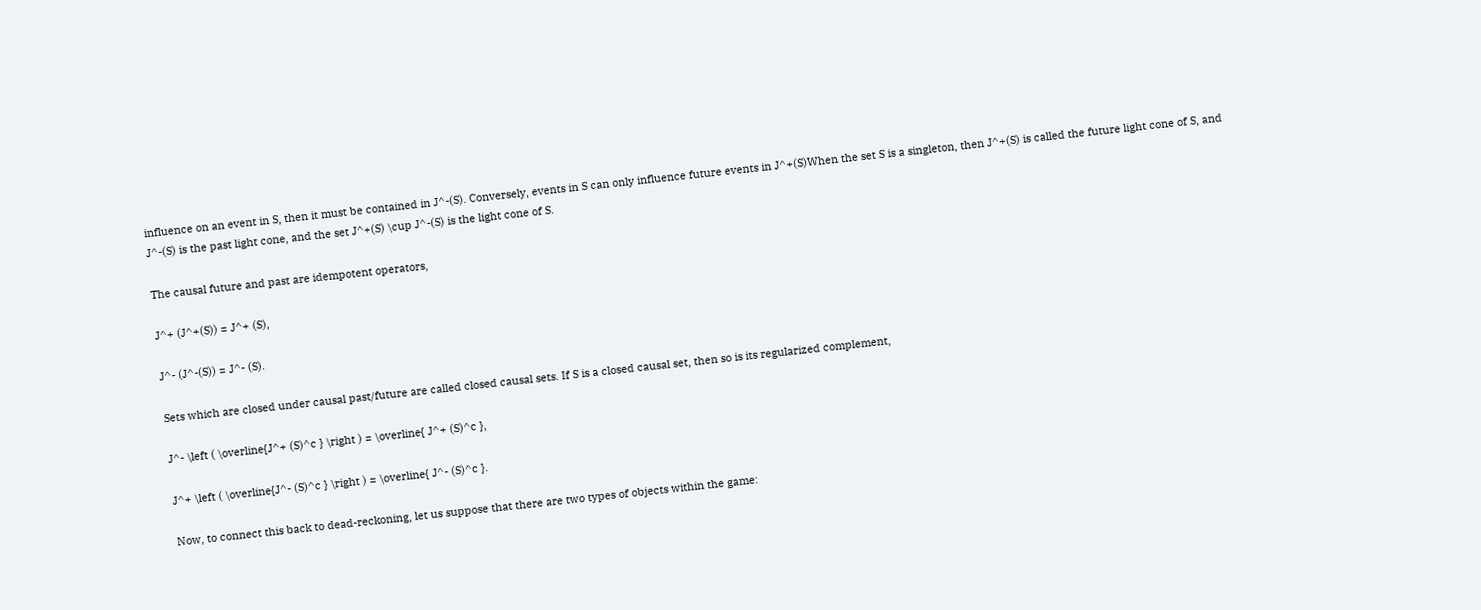influence on an event in S, then it must be contained in J^-(S). Conversely, events in S can only influence future events in J^+(S)When the set S is a singleton, then J^+(S) is called the future light cone of S, and J^-(S) is the past light cone, and the set J^+(S) \cup J^-(S) is the light cone of S.

The causal future and past are idempotent operators,

J^+ (J^+(S)) = J^+ (S),

J^- (J^-(S)) = J^- (S).

Sets which are closed under causal past/future are called closed causal sets. If S is a closed causal set, then so is its regularized complement,

J^- \left ( \overline{J^+ (S)^c } \right ) = \overline{ J^+ (S)^c },

J^+ \left ( \overline{J^- (S)^c } \right ) = \overline{ J^- (S)^c }.

Now, to connect this back to dead-reckoning, let us suppose that there are two types of objects within the game: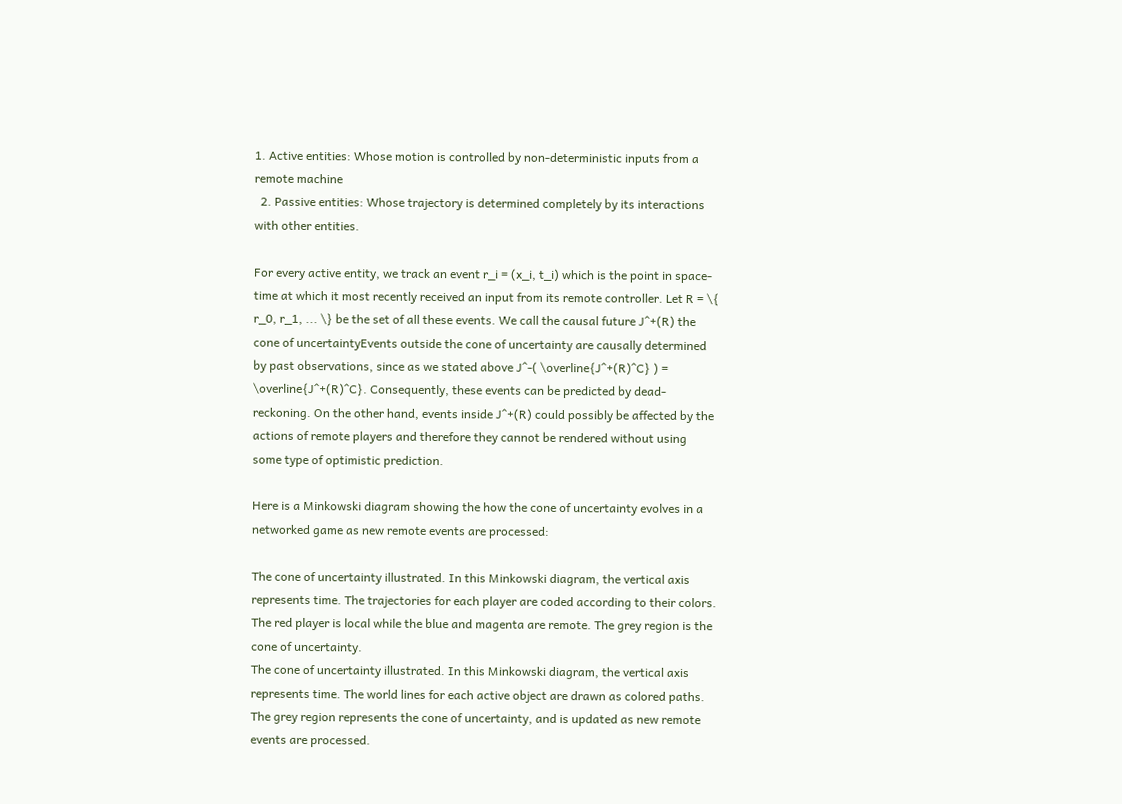1. Active entities: Whose motion is controlled by non-deterministic inputs from a remote machine
  2. Passive entities: Whose trajectory is determined completely by its interactions with other entities.

For every active entity, we track an event r_i = (x_i, t_i) which is the point in space-time at which it most recently received an input from its remote controller. Let R = \{ r_0, r_1, ... \} be the set of all these events. We call the causal future J^+(R) the cone of uncertaintyEvents outside the cone of uncertainty are causally determined by past observations, since as we stated above J^-( \overline{J^+(R)^C} ) = \overline{J^+(R)^C}. Consequently, these events can be predicted by dead-reckoning. On the other hand, events inside J^+(R) could possibly be affected by the actions of remote players and therefore they cannot be rendered without using some type of optimistic prediction.

Here is a Minkowski diagram showing the how the cone of uncertainty evolves in a networked game as new remote events are processed:

The cone of uncertainty illustrated. In this Minkowski diagram, the vertical axis represents time. The trajectories for each player are coded according to their colors. The red player is local while the blue and magenta are remote. The grey region is the cone of uncertainty.
The cone of uncertainty illustrated. In this Minkowski diagram, the vertical axis represents time. The world lines for each active object are drawn as colored paths. The grey region represents the cone of uncertainty, and is updated as new remote events are processed.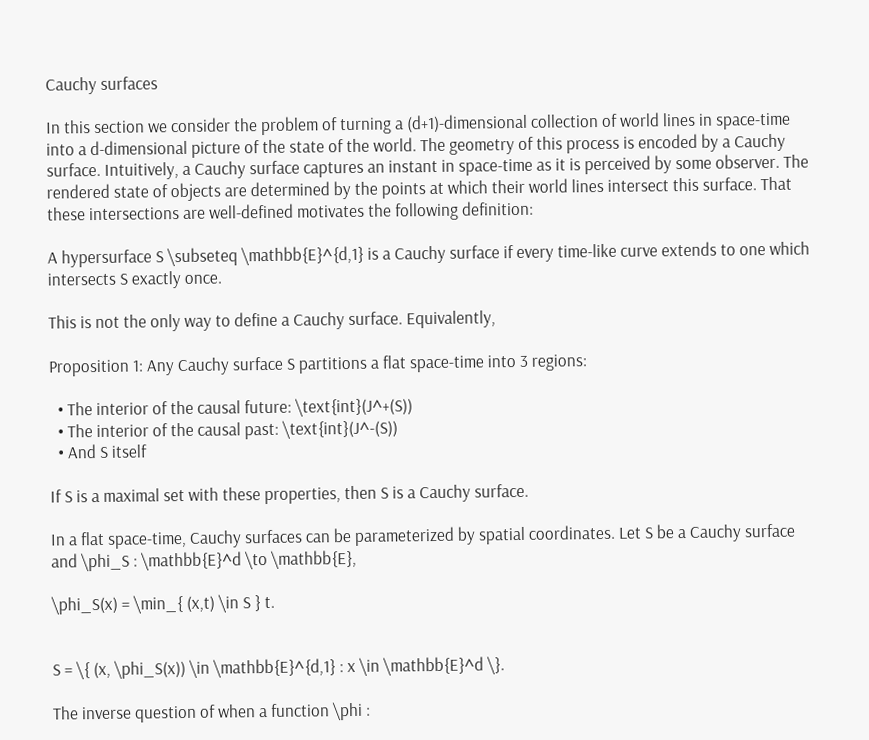Cauchy surfaces

In this section we consider the problem of turning a (d+1)-dimensional collection of world lines in space-time into a d-dimensional picture of the state of the world. The geometry of this process is encoded by a Cauchy surface. Intuitively, a Cauchy surface captures an instant in space-time as it is perceived by some observer. The rendered state of objects are determined by the points at which their world lines intersect this surface. That these intersections are well-defined motivates the following definition:

A hypersurface S \subseteq \mathbb{E}^{d,1} is a Cauchy surface if every time-like curve extends to one which intersects S exactly once.

This is not the only way to define a Cauchy surface. Equivalently,

Proposition 1: Any Cauchy surface S partitions a flat space-time into 3 regions:

  • The interior of the causal future: \text{int}(J^+(S))
  • The interior of the causal past: \text{int}(J^-(S))
  • And S itself

If S is a maximal set with these properties, then S is a Cauchy surface.

In a flat space-time, Cauchy surfaces can be parameterized by spatial coordinates. Let S be a Cauchy surface and \phi_S : \mathbb{E}^d \to \mathbb{E},

\phi_S(x) = \min_{ (x,t) \in S } t.


S = \{ (x, \phi_S(x)) \in \mathbb{E}^{d,1} : x \in \mathbb{E}^d \}.

The inverse question of when a function \phi :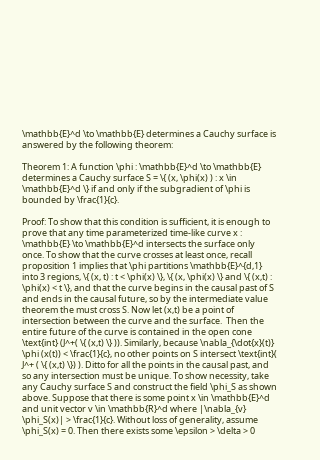\mathbb{E}^d \to \mathbb{E} determines a Cauchy surface is answered by the following theorem:

Theorem 1: A function \phi : \mathbb{E}^d \to \mathbb{E} determines a Cauchy surface S = \{ (x, \phi(x) ) : x \in \mathbb{E}^d \} if and only if the subgradient of \phi is bounded by \frac{1}{c}.

Proof: To show that this condition is sufficient, it is enough to prove that any time parameterized time-like curve x : \mathbb{E} \to \mathbb{E}^d intersects the surface only once. To show that the curve crosses at least once, recall proposition 1 implies that \phi partitions \mathbb{E}^{d,1} into 3 regions, \{ (x, t) : t < \phi(x) \}, \{ (x, \phi(x) \} and \{ (x,t) : \phi(x) < t \}, and that the curve begins in the causal past of S and ends in the causal future, so by the intermediate value theorem the must cross S. Now let (x,t) be a point of intersection between the curve and the surface.  Then the entire future of the curve is contained in the open cone \text{int} (J^+( \{ (x,t) \} )). Similarly, because \nabla_{\dot{x}(t)} \phi (x(t)) < \frac{1}{c}, no other points on S intersect \text{int}( J^+ ( \{ (x,t) \}) ). Ditto for all the points in the causal past, and so any intersection must be unique. To show necessity, take any Cauchy surface S and construct the field \phi_S as shown above. Suppose that there is some point x \in \mathbb{E}^d and unit vector v \in \mathbb{R}^d where |\nabla_{v} \phi_S(x)| > \frac{1}{c}. Without loss of generality, assume \phi_S(x) = 0. Then there exists some \epsilon > \delta > 0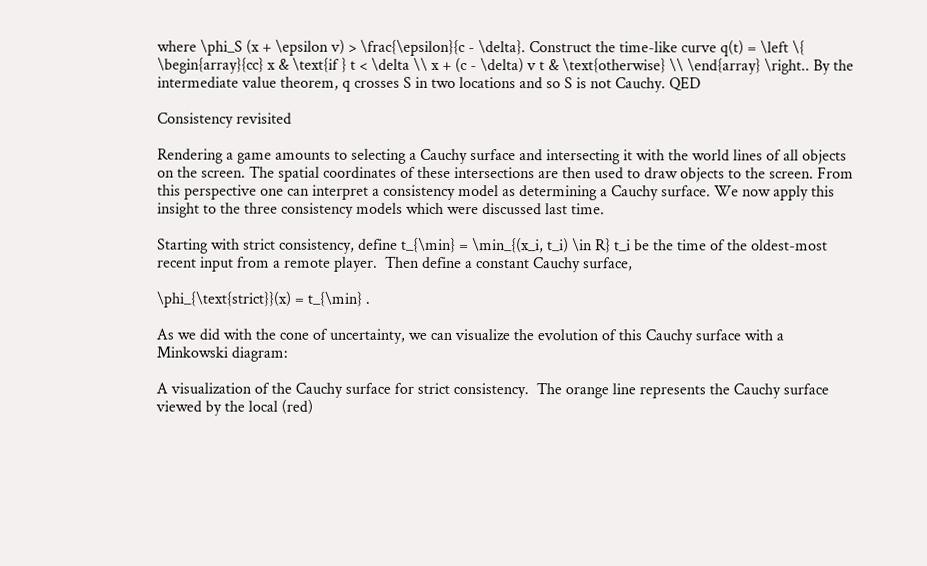where \phi_S (x + \epsilon v) > \frac{\epsilon}{c - \delta}. Construct the time-like curve q(t) = \left \{ \begin{array}{cc} x & \text{if } t < \delta \\ x + (c - \delta) v t & \text{otherwise} \\ \end{array} \right.. By the intermediate value theorem, q crosses S in two locations and so S is not Cauchy. QED

Consistency revisited

Rendering a game amounts to selecting a Cauchy surface and intersecting it with the world lines of all objects on the screen. The spatial coordinates of these intersections are then used to draw objects to the screen. From this perspective one can interpret a consistency model as determining a Cauchy surface. We now apply this insight to the three consistency models which were discussed last time.

Starting with strict consistency, define t_{\min} = \min_{(x_i, t_i) \in R} t_i be the time of the oldest-most recent input from a remote player.  Then define a constant Cauchy surface,

\phi_{\text{strict}}(x) = t_{\min} .

As we did with the cone of uncertainty, we can visualize the evolution of this Cauchy surface with a Minkowski diagram:

A visualization of the Cauchy surface for strict consistency.  The orange line represents the Cauchy surface viewed by the local (red)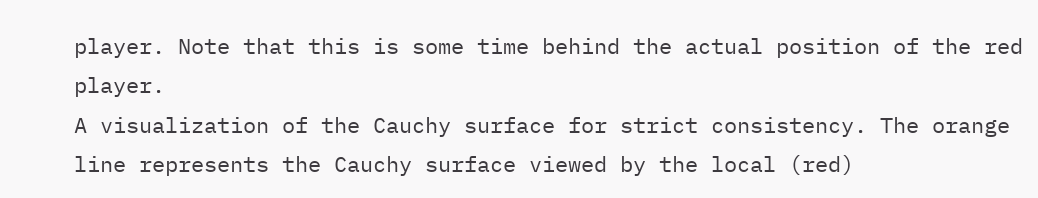player. Note that this is some time behind the actual position of the red player.
A visualization of the Cauchy surface for strict consistency. The orange line represents the Cauchy surface viewed by the local (red)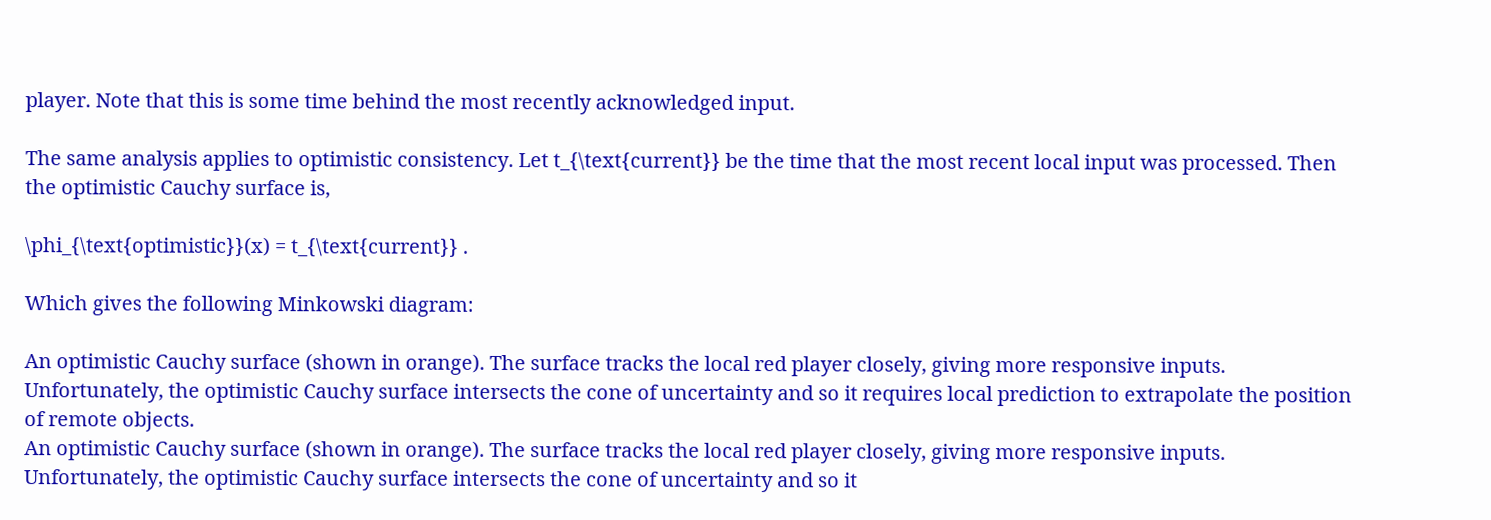player. Note that this is some time behind the most recently acknowledged input.

The same analysis applies to optimistic consistency. Let t_{\text{current}} be the time that the most recent local input was processed. Then the optimistic Cauchy surface is,

\phi_{\text{optimistic}}(x) = t_{\text{current}} .

Which gives the following Minkowski diagram:

An optimistic Cauchy surface (shown in orange). The surface tracks the local red player closely, giving more responsive inputs. Unfortunately, the optimistic Cauchy surface intersects the cone of uncertainty and so it requires local prediction to extrapolate the position of remote objects.
An optimistic Cauchy surface (shown in orange). The surface tracks the local red player closely, giving more responsive inputs. Unfortunately, the optimistic Cauchy surface intersects the cone of uncertainty and so it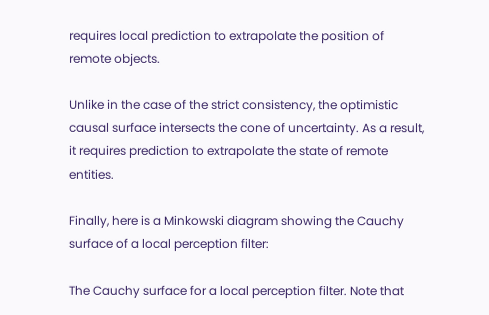requires local prediction to extrapolate the position of remote objects.

Unlike in the case of the strict consistency, the optimistic causal surface intersects the cone of uncertainty. As a result, it requires prediction to extrapolate the state of remote entities.

Finally, here is a Minkowski diagram showing the Cauchy surface of a local perception filter:

The Cauchy surface for a local perception filter. Note that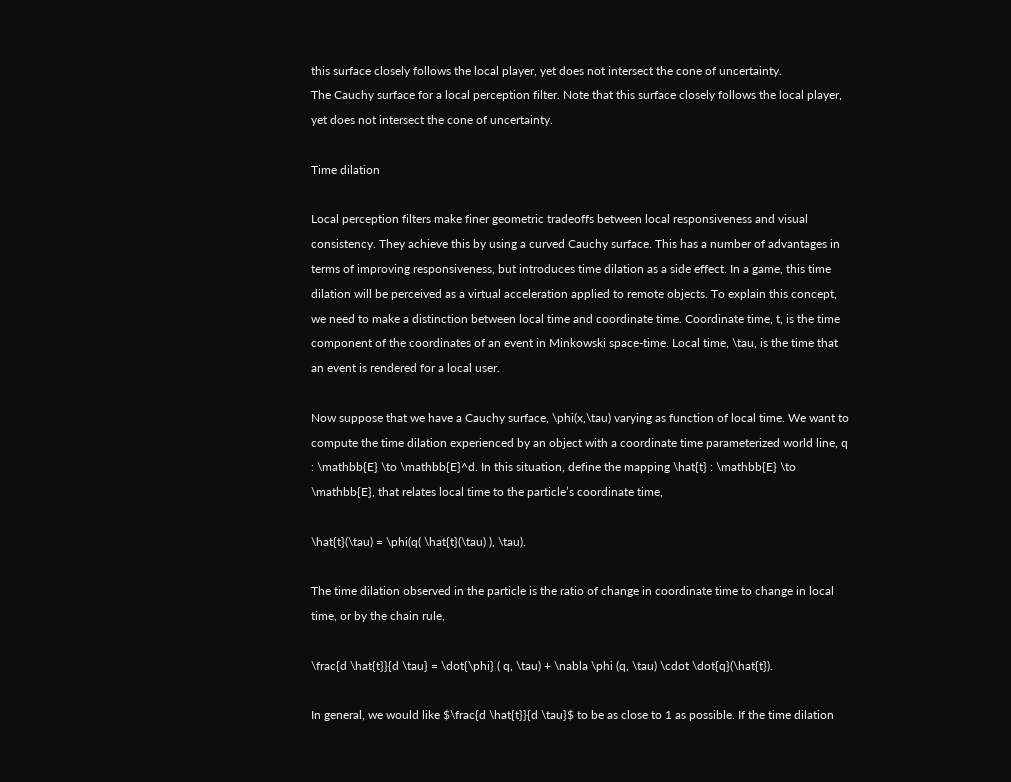this surface closely follows the local player, yet does not intersect the cone of uncertainty.
The Cauchy surface for a local perception filter. Note that this surface closely follows the local player, yet does not intersect the cone of uncertainty.

Time dilation

Local perception filters make finer geometric tradeoffs between local responsiveness and visual consistency. They achieve this by using a curved Cauchy surface. This has a number of advantages in terms of improving responsiveness, but introduces time dilation as a side effect. In a game, this time dilation will be perceived as a virtual acceleration applied to remote objects. To explain this concept, we need to make a distinction between local time and coordinate time. Coordinate time, t, is the time component of the coordinates of an event in Minkowski space-time. Local time, \tau, is the time that an event is rendered for a local user.

Now suppose that we have a Cauchy surface, \phi(x,\tau) varying as function of local time. We want to compute the time dilation experienced by an object with a coordinate time parameterized world line, q : \mathbb{E} \to \mathbb{E}^d. In this situation, define the mapping \hat{t} : \mathbb{E} \to \mathbb{E}, that relates local time to the particle’s coordinate time,

\hat{t}(\tau) = \phi(q( \hat{t}(\tau) ), \tau).

The time dilation observed in the particle is the ratio of change in coordinate time to change in local time, or by the chain rule,

\frac{d \hat{t}}{d \tau} = \dot{\phi} ( q, \tau) + \nabla \phi (q, \tau) \cdot \dot{q}(\hat{t}).

In general, we would like $\frac{d \hat{t}}{d \tau}$ to be as close to 1 as possible. If the time dilation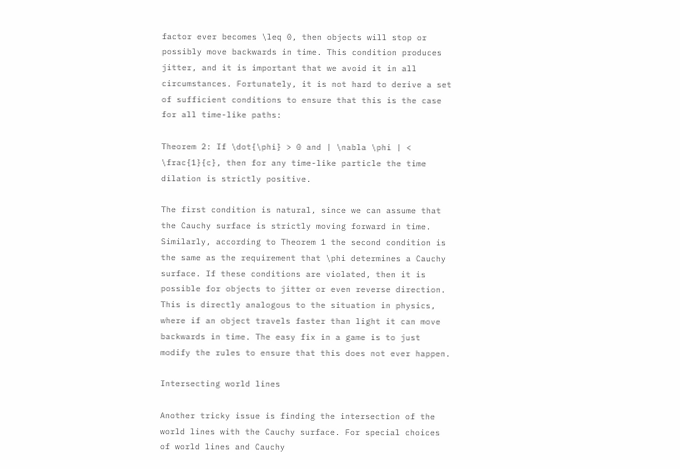factor ever becomes \leq 0, then objects will stop or possibly move backwards in time. This condition produces jitter, and it is important that we avoid it in all circumstances. Fortunately, it is not hard to derive a set of sufficient conditions to ensure that this is the case for all time-like paths:

Theorem 2: If \dot{\phi} > 0 and | \nabla \phi | < \frac{1}{c}, then for any time-like particle the time dilation is strictly positive.

The first condition is natural, since we can assume that the Cauchy surface is strictly moving forward in time.  Similarly, according to Theorem 1 the second condition is the same as the requirement that \phi determines a Cauchy surface. If these conditions are violated, then it is possible for objects to jitter or even reverse direction. This is directly analogous to the situation in physics, where if an object travels faster than light it can move backwards in time. The easy fix in a game is to just modify the rules to ensure that this does not ever happen.

Intersecting world lines

Another tricky issue is finding the intersection of the world lines with the Cauchy surface. For special choices of world lines and Cauchy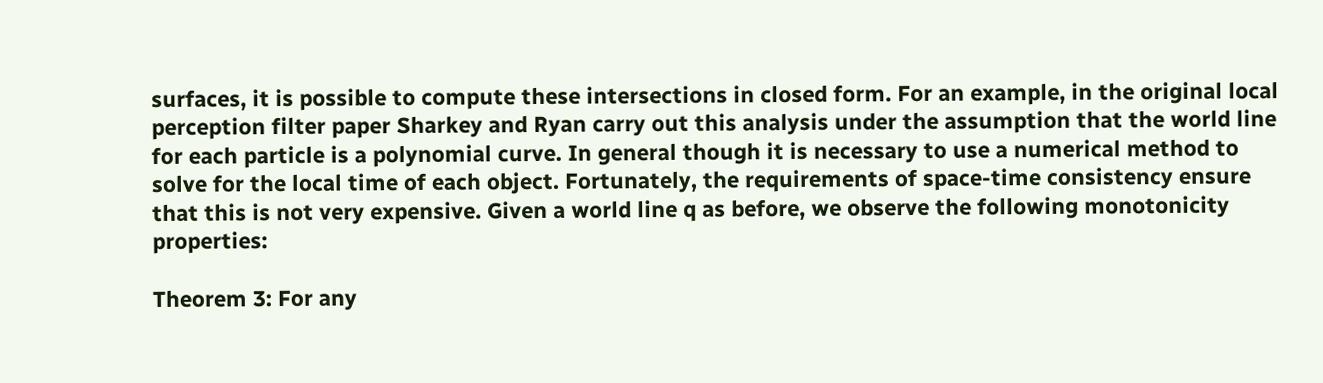surfaces, it is possible to compute these intersections in closed form. For an example, in the original local perception filter paper Sharkey and Ryan carry out this analysis under the assumption that the world line for each particle is a polynomial curve. In general though it is necessary to use a numerical method to solve for the local time of each object. Fortunately, the requirements of space-time consistency ensure that this is not very expensive. Given a world line q as before, we observe the following monotonicity properties:

Theorem 3: For any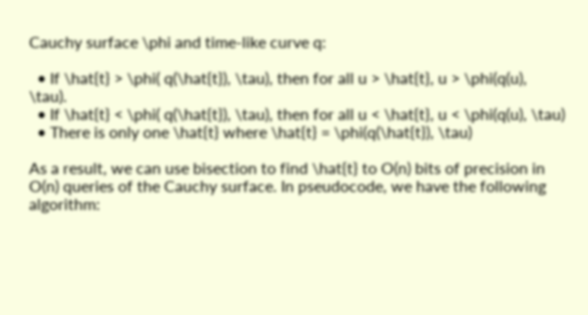Cauchy surface \phi and time-like curve q:

  • If \hat{t} > \phi( q(\hat{t}), \tau), then for all u > \hat{t}, u > \phi(q(u), \tau).
  • If \hat{t} < \phi( q(\hat{t}), \tau), then for all u < \hat{t}, u < \phi(q(u), \tau)
  • There is only one \hat{t} where \hat{t} = \phi(q(\hat{t}), \tau)

As a result, we can use bisection to find \hat{t} to O(n) bits of precision in O(n) queries of the Cauchy surface. In pseudocode, we have the following algorithm: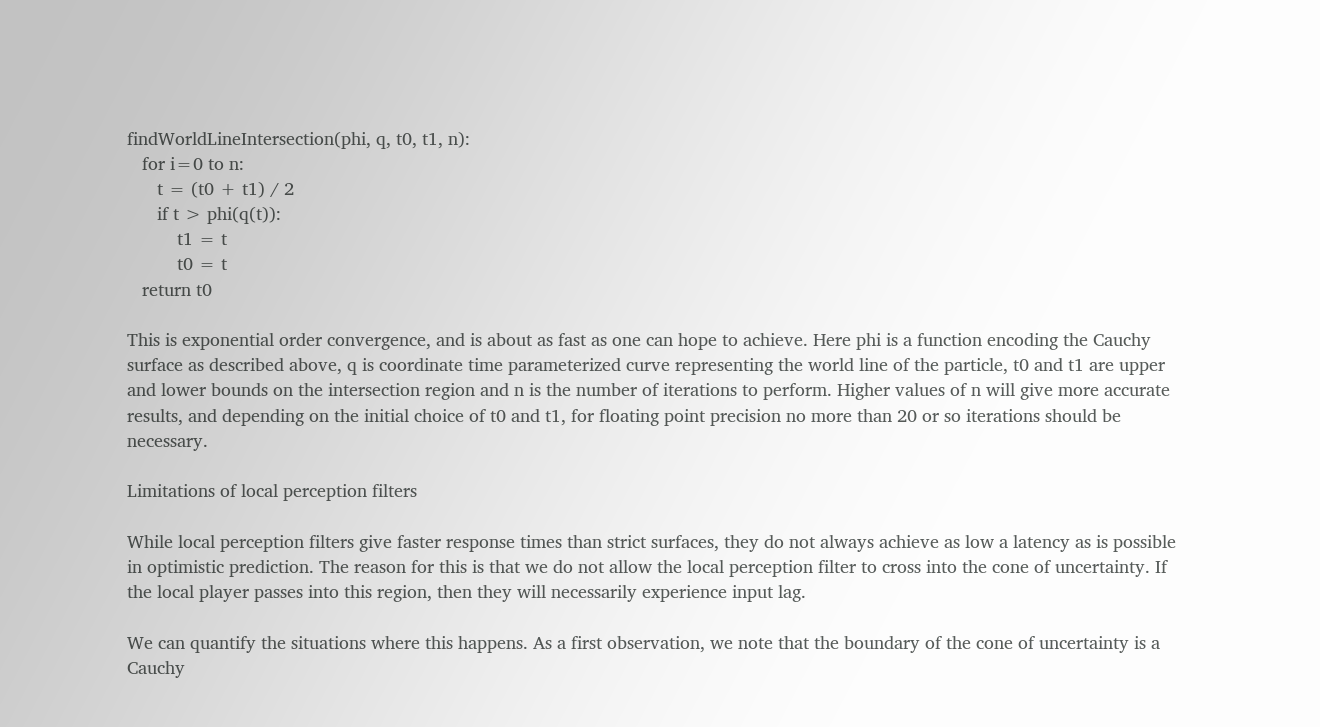findWorldLineIntersection(phi, q, t0, t1, n):
   for i=0 to n:
      t = (t0 + t1) / 2
      if t > phi(q(t)):
          t1 = t
          t0 = t
   return t0

This is exponential order convergence, and is about as fast as one can hope to achieve. Here phi is a function encoding the Cauchy surface as described above, q is coordinate time parameterized curve representing the world line of the particle, t0 and t1 are upper and lower bounds on the intersection region and n is the number of iterations to perform. Higher values of n will give more accurate results, and depending on the initial choice of t0 and t1, for floating point precision no more than 20 or so iterations should be necessary.

Limitations of local perception filters

While local perception filters give faster response times than strict surfaces, they do not always achieve as low a latency as is possible in optimistic prediction. The reason for this is that we do not allow the local perception filter to cross into the cone of uncertainty. If the local player passes into this region, then they will necessarily experience input lag.

We can quantify the situations where this happens. As a first observation, we note that the boundary of the cone of uncertainty is a Cauchy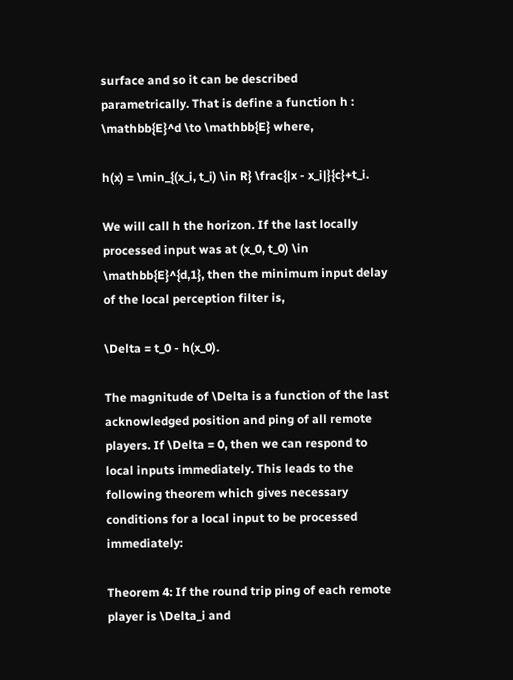surface and so it can be described parametrically. That is define a function h : \mathbb{E}^d \to \mathbb{E} where,

h(x) = \min_{(x_i, t_i) \in R} \frac{|x - x_i|}{c}+t_i.

We will call h the horizon. If the last locally processed input was at (x_0, t_0) \in \mathbb{E}^{d,1}, then the minimum input delay of the local perception filter is,

\Delta = t_0 - h(x_0).

The magnitude of \Delta is a function of the last acknowledged position and ping of all remote players. If \Delta = 0, then we can respond to local inputs immediately. This leads to the following theorem which gives necessary conditions for a local input to be processed immediately:

Theorem 4: If the round trip ping of each remote player is \Delta_i and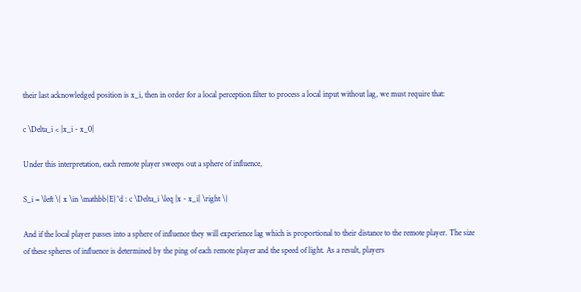their last acknowledged position is x_i, then in order for a local perception filter to process a local input without lag, we must require that:

c \Delta_i < |x_i - x_0|

Under this interpretation, each remote player sweeps out a sphere of influence,

S_i = \left \{ x \in \mathbb{E}^d : c \Delta_i \leq |x - x_i| \right \}

And if the local player passes into a sphere of influence they will experience lag which is proportional to their distance to the remote player. The size of these spheres of influence is determined by the ping of each remote player and the speed of light. As a result, players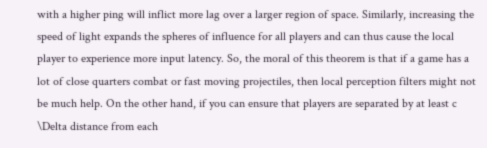with a higher ping will inflict more lag over a larger region of space. Similarly, increasing the speed of light expands the spheres of influence for all players and can thus cause the local player to experience more input latency. So, the moral of this theorem is that if a game has a lot of close quarters combat or fast moving projectiles, then local perception filters might not be much help. On the other hand, if you can ensure that players are separated by at least c \Delta distance from each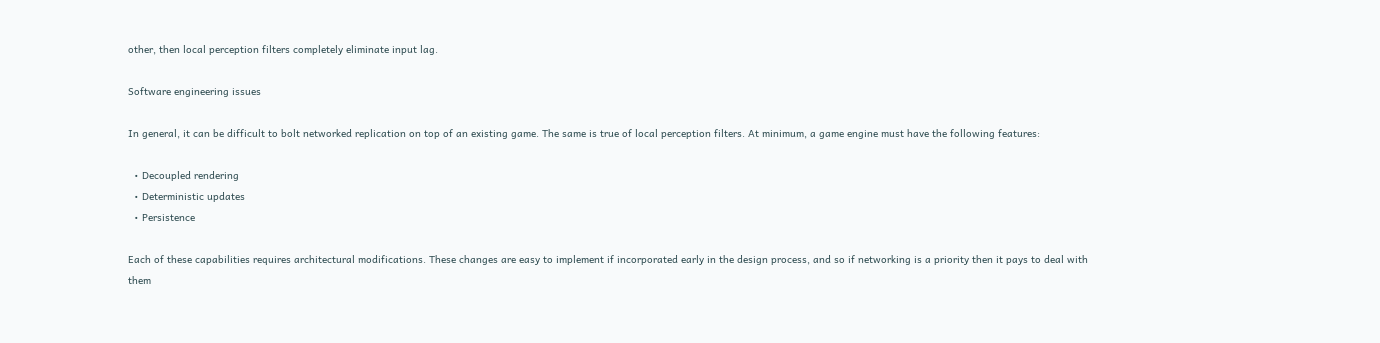other, then local perception filters completely eliminate input lag.

Software engineering issues

In general, it can be difficult to bolt networked replication on top of an existing game. The same is true of local perception filters. At minimum, a game engine must have the following features:

  • Decoupled rendering
  • Deterministic updates
  • Persistence

Each of these capabilities requires architectural modifications. These changes are easy to implement if incorporated early in the design process, and so if networking is a priority then it pays to deal with them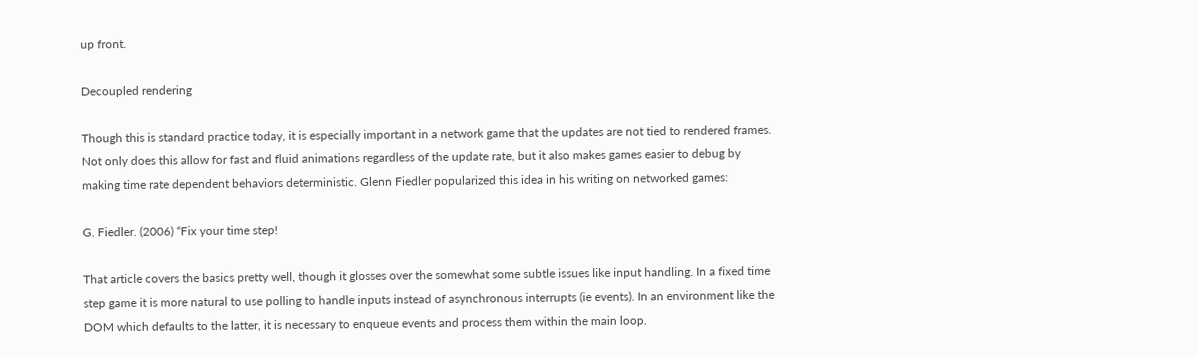up front.

Decoupled rendering

Though this is standard practice today, it is especially important in a network game that the updates are not tied to rendered frames. Not only does this allow for fast and fluid animations regardless of the update rate, but it also makes games easier to debug by making time rate dependent behaviors deterministic. Glenn Fiedler popularized this idea in his writing on networked games:

G. Fiedler. (2006) “Fix your time step!

That article covers the basics pretty well, though it glosses over the somewhat some subtle issues like input handling. In a fixed time step game it is more natural to use polling to handle inputs instead of asynchronous interrupts (ie events). In an environment like the DOM which defaults to the latter, it is necessary to enqueue events and process them within the main loop.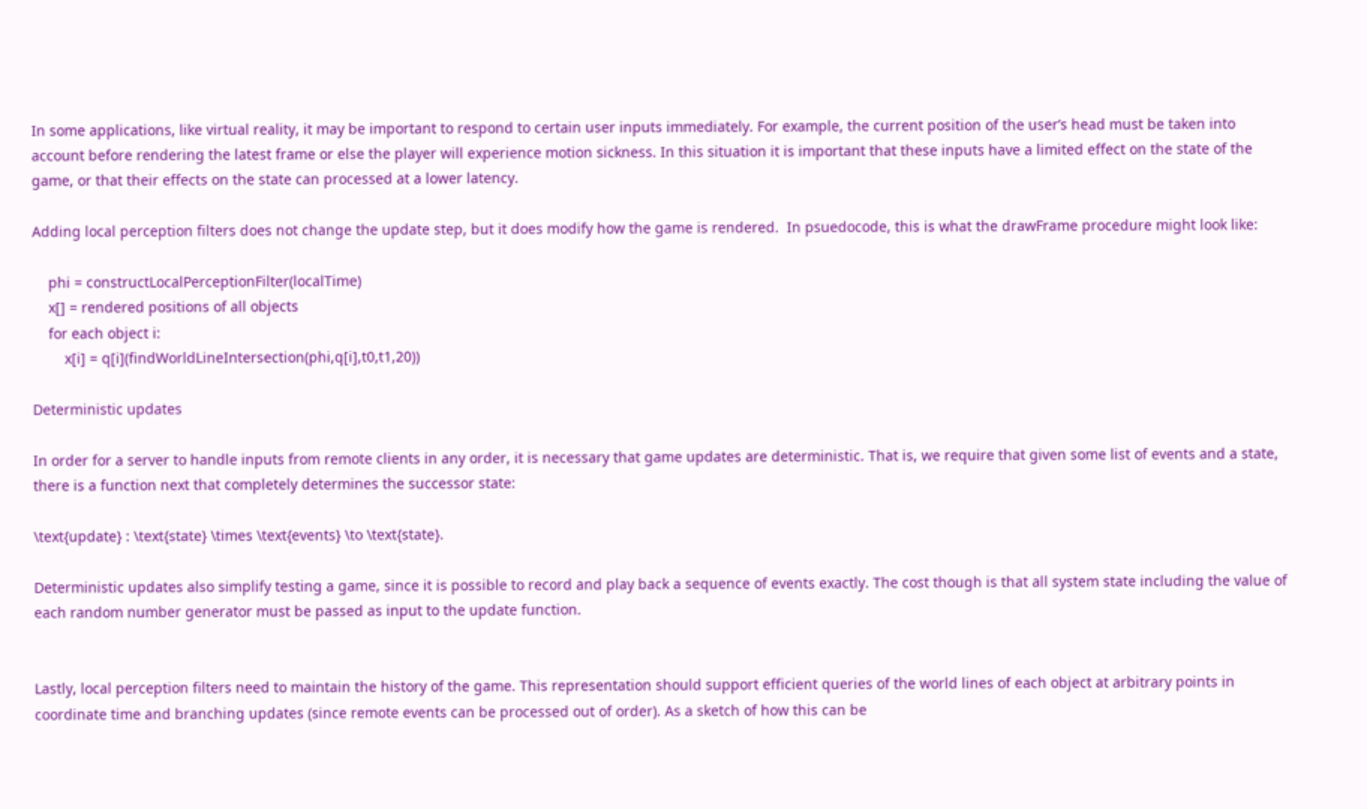In some applications, like virtual reality, it may be important to respond to certain user inputs immediately. For example, the current position of the user’s head must be taken into account before rendering the latest frame or else the player will experience motion sickness. In this situation it is important that these inputs have a limited effect on the state of the game, or that their effects on the state can processed at a lower latency.

Adding local perception filters does not change the update step, but it does modify how the game is rendered.  In psuedocode, this is what the drawFrame procedure might look like:

    phi = constructLocalPerceptionFilter(localTime)
    x[] = rendered positions of all objects
    for each object i:
        x[i] = q[i](findWorldLineIntersection(phi,q[i],t0,t1,20))

Deterministic updates

In order for a server to handle inputs from remote clients in any order, it is necessary that game updates are deterministic. That is, we require that given some list of events and a state, there is a function next that completely determines the successor state:

\text{update} : \text{state} \times \text{events} \to \text{state}.

Deterministic updates also simplify testing a game, since it is possible to record and play back a sequence of events exactly. The cost though is that all system state including the value of each random number generator must be passed as input to the update function.


Lastly, local perception filters need to maintain the history of the game. This representation should support efficient queries of the world lines of each object at arbitrary points in coordinate time and branching updates (since remote events can be processed out of order). As a sketch of how this can be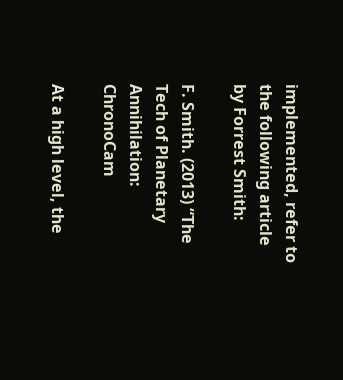implemented, refer to the following article by Forrest Smith:

F. Smith. (2013) “The Tech of Planetary Annihilation: ChronoCam

At a high level, the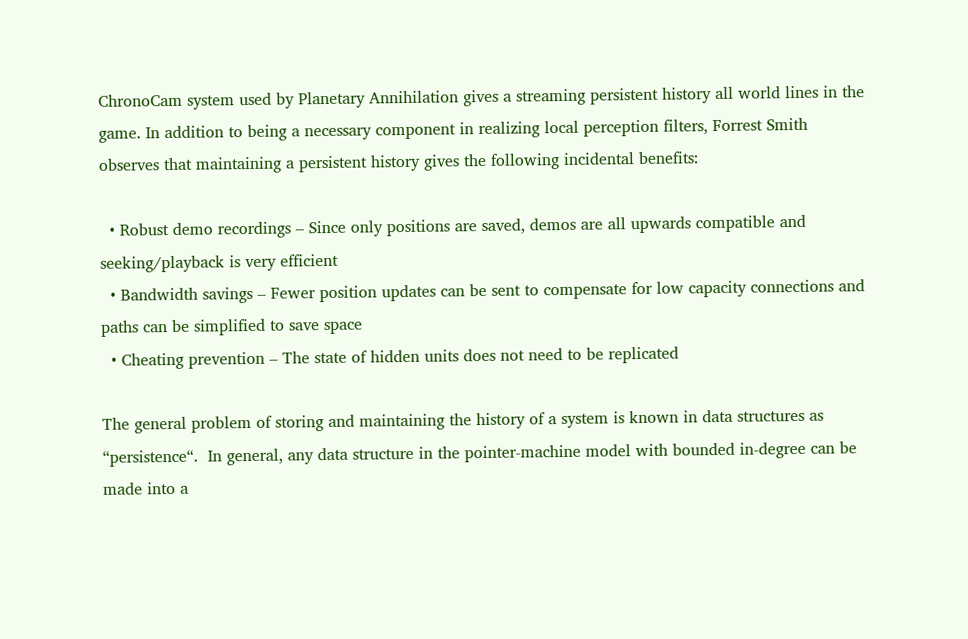ChronoCam system used by Planetary Annihilation gives a streaming persistent history all world lines in the game. In addition to being a necessary component in realizing local perception filters, Forrest Smith observes that maintaining a persistent history gives the following incidental benefits:

  • Robust demo recordings – Since only positions are saved, demos are all upwards compatible and seeking/playback is very efficient
  • Bandwidth savings – Fewer position updates can be sent to compensate for low capacity connections and paths can be simplified to save space
  • Cheating prevention – The state of hidden units does not need to be replicated

The general problem of storing and maintaining the history of a system is known in data structures as “persistence“.  In general, any data structure in the pointer-machine model with bounded in-degree can be made into a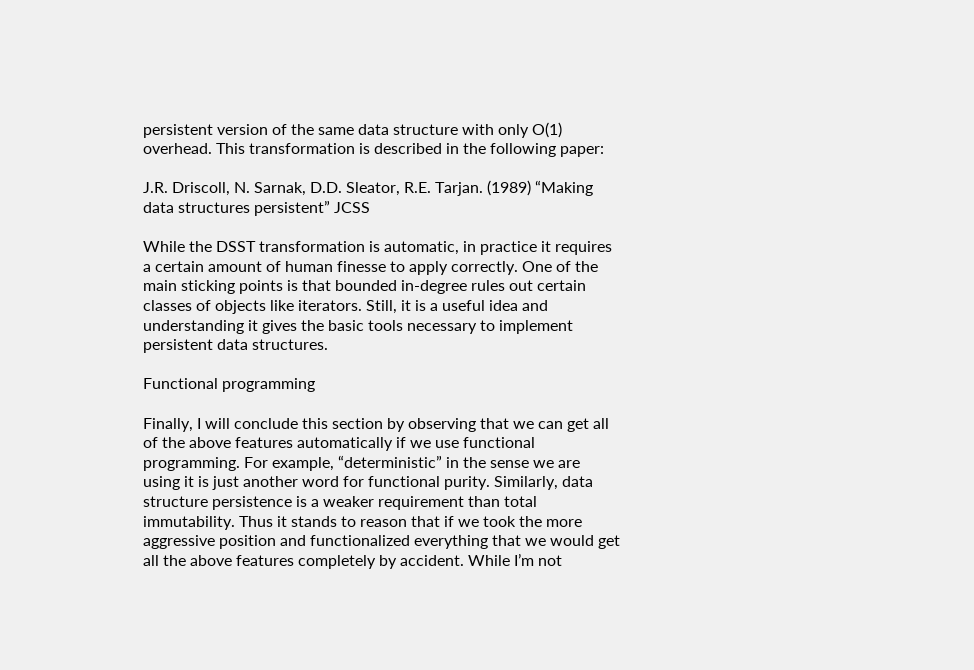persistent version of the same data structure with only O(1) overhead. This transformation is described in the following paper:

J.R. Driscoll, N. Sarnak, D.D. Sleator, R.E. Tarjan. (1989) “Making data structures persistent” JCSS

While the DSST transformation is automatic, in practice it requires a certain amount of human finesse to apply correctly. One of the main sticking points is that bounded in-degree rules out certain classes of objects like iterators. Still, it is a useful idea and understanding it gives the basic tools necessary to implement persistent data structures.

Functional programming

Finally, I will conclude this section by observing that we can get all of the above features automatically if we use functional programming. For example, “deterministic” in the sense we are using it is just another word for functional purity. Similarly, data structure persistence is a weaker requirement than total immutability. Thus it stands to reason that if we took the more aggressive position and functionalized everything that we would get all the above features completely by accident. While I’m not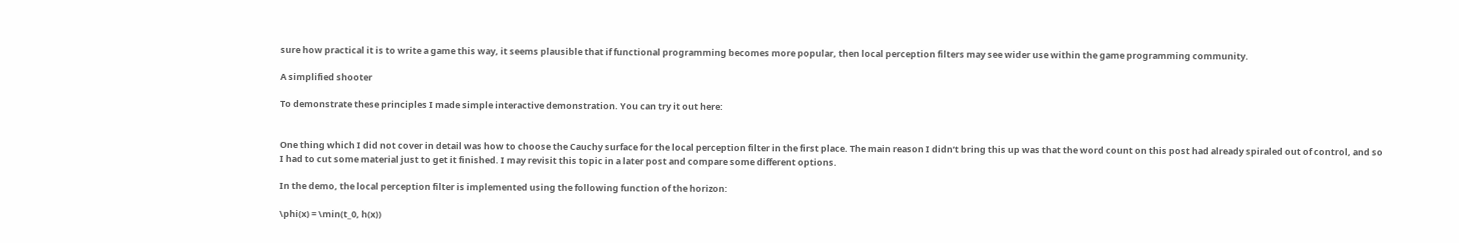sure how practical it is to write a game this way, it seems plausible that if functional programming becomes more popular, then local perception filters may see wider use within the game programming community.

A simplified shooter

To demonstrate these principles I made simple interactive demonstration. You can try it out here:


One thing which I did not cover in detail was how to choose the Cauchy surface for the local perception filter in the first place. The main reason I didn’t bring this up was that the word count on this post had already spiraled out of control, and so I had to cut some material just to get it finished. I may revisit this topic in a later post and compare some different options.

In the demo, the local perception filter is implemented using the following function of the horizon:

\phi(x) = \min(t_0, h(x))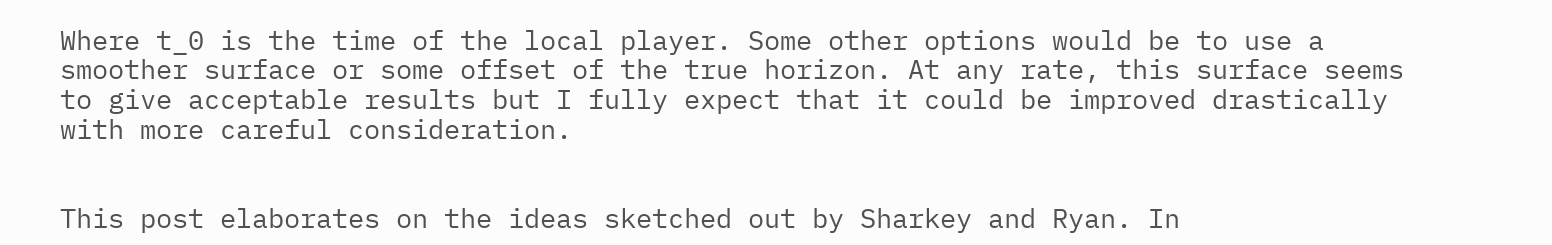Where t_0 is the time of the local player. Some other options would be to use a smoother surface or some offset of the true horizon. At any rate, this surface seems to give acceptable results but I fully expect that it could be improved drastically with more careful consideration.


This post elaborates on the ideas sketched out by Sharkey and Ryan. In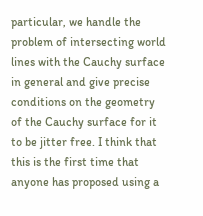particular, we handle the problem of intersecting world lines with the Cauchy surface in general and give precise conditions on the geometry of the Cauchy surface for it to be jitter free. I think that this is the first time that anyone has proposed using a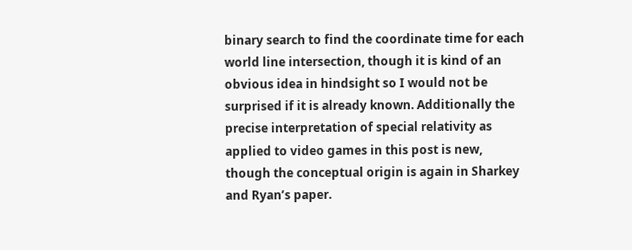binary search to find the coordinate time for each world line intersection, though it is kind of an obvious idea in hindsight so I would not be surprised if it is already known. Additionally the precise interpretation of special relativity as applied to video games in this post is new, though the conceptual origin is again in Sharkey and Ryan’s paper.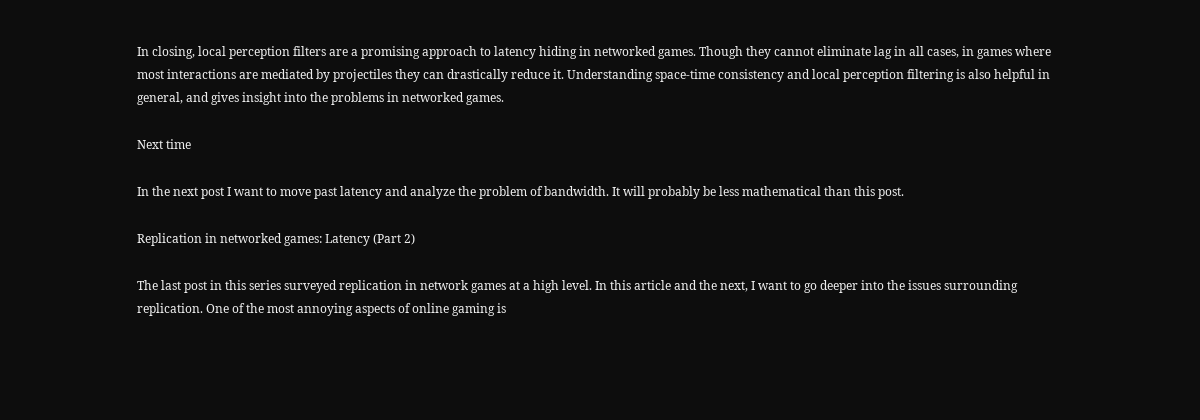In closing, local perception filters are a promising approach to latency hiding in networked games. Though they cannot eliminate lag in all cases, in games where most interactions are mediated by projectiles they can drastically reduce it. Understanding space-time consistency and local perception filtering is also helpful in general, and gives insight into the problems in networked games.

Next time

In the next post I want to move past latency and analyze the problem of bandwidth. It will probably be less mathematical than this post.

Replication in networked games: Latency (Part 2)

The last post in this series surveyed replication in network games at a high level. In this article and the next, I want to go deeper into the issues surrounding replication. One of the most annoying aspects of online gaming is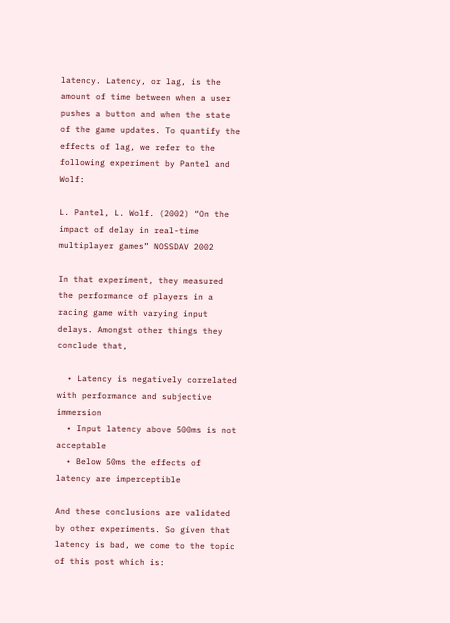latency. Latency, or lag, is the amount of time between when a user pushes a button and when the state of the game updates. To quantify the effects of lag, we refer to the following experiment by Pantel and Wolf:

L. Pantel, L. Wolf. (2002) “On the impact of delay in real-time multiplayer games” NOSSDAV 2002

In that experiment, they measured the performance of players in a racing game with varying input delays. Amongst other things they conclude that,

  • Latency is negatively correlated with performance and subjective immersion
  • Input latency above 500ms is not acceptable
  • Below 50ms the effects of latency are imperceptible

And these conclusions are validated by other experiments. So given that latency is bad, we come to the topic of this post which is: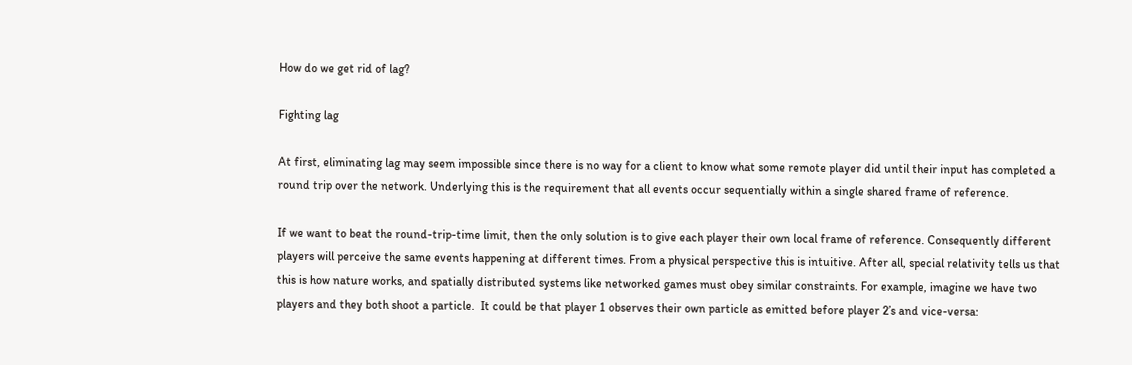How do we get rid of lag?

Fighting lag

At first, eliminating lag may seem impossible since there is no way for a client to know what some remote player did until their input has completed a round trip over the network. Underlying this is the requirement that all events occur sequentially within a single shared frame of reference.

If we want to beat the round-trip-time limit, then the only solution is to give each player their own local frame of reference. Consequently different players will perceive the same events happening at different times. From a physical perspective this is intuitive. After all, special relativity tells us that this is how nature works, and spatially distributed systems like networked games must obey similar constraints. For example, imagine we have two players and they both shoot a particle.  It could be that player 1 observes their own particle as emitted before player 2’s and vice-versa: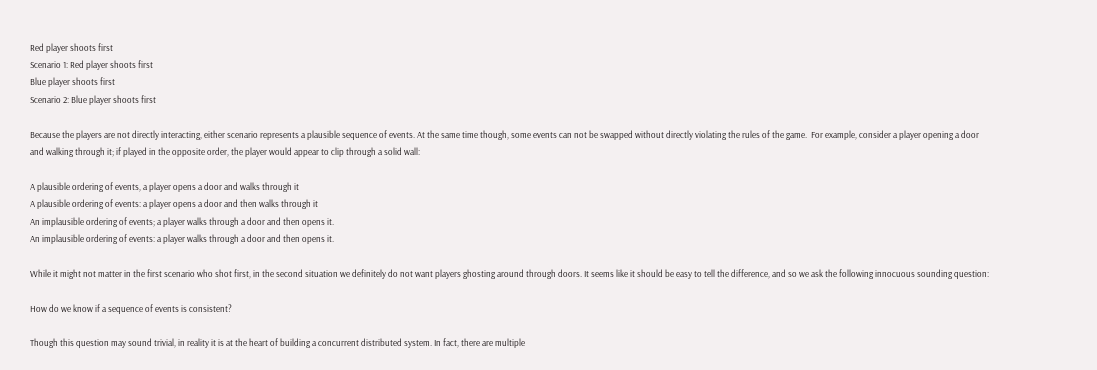Red player shoots first
Scenario 1: Red player shoots first
Blue player shoots first
Scenario 2: Blue player shoots first

Because the players are not directly interacting, either scenario represents a plausible sequence of events. At the same time though, some events can not be swapped without directly violating the rules of the game.  For example, consider a player opening a door and walking through it; if played in the opposite order, the player would appear to clip through a solid wall:

A plausible ordering of events, a player opens a door and walks through it
A plausible ordering of events: a player opens a door and then walks through it
An implausible ordering of events; a player walks through a door and then opens it.
An implausible ordering of events: a player walks through a door and then opens it.

While it might not matter in the first scenario who shot first, in the second situation we definitely do not want players ghosting around through doors. It seems like it should be easy to tell the difference, and so we ask the following innocuous sounding question:

How do we know if a sequence of events is consistent?

Though this question may sound trivial, in reality it is at the heart of building a concurrent distributed system. In fact, there are multiple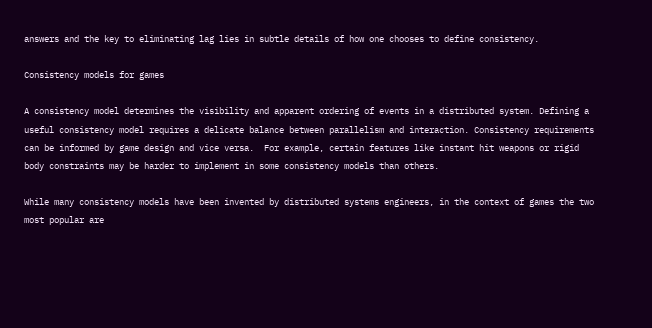answers and the key to eliminating lag lies in subtle details of how one chooses to define consistency.

Consistency models for games

A consistency model determines the visibility and apparent ordering of events in a distributed system. Defining a useful consistency model requires a delicate balance between parallelism and interaction. Consistency requirements can be informed by game design and vice versa.  For example, certain features like instant hit weapons or rigid body constraints may be harder to implement in some consistency models than others.

While many consistency models have been invented by distributed systems engineers, in the context of games the two most popular are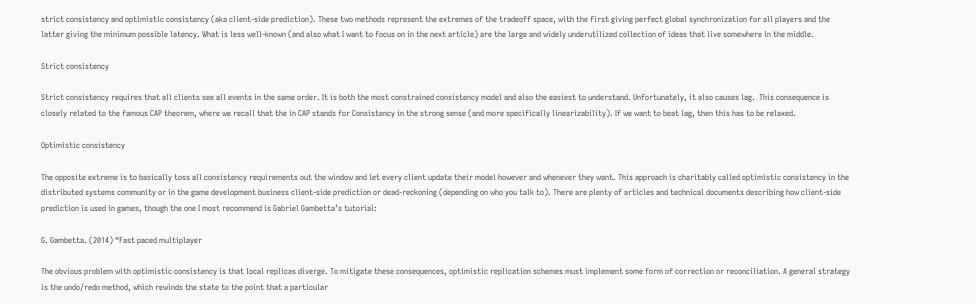strict consistency and optimistic consistency (aka client-side prediction). These two methods represent the extremes of the tradeoff space, with the first giving perfect global synchronization for all players and the latter giving the minimum possible latency. What is less well-known (and also what I want to focus on in the next article) are the large and widely underutilized collection of ideas that live somewhere in the middle.

Strict consistency

Strict consistency requires that all clients see all events in the same order. It is both the most constrained consistency model and also the easiest to understand. Unfortunately, it also causes lag.  This consequence is closely related to the famous CAP theorem, where we recall that the in CAP stands for Consistency in the strong sense (and more specifically linearizability). If we want to beat lag, then this has to be relaxed.

Optimistic consistency

The opposite extreme is to basically toss all consistency requirements out the window and let every client update their model however and whenever they want. This approach is charitably called optimistic consistency in the distributed systems community or in the game development business client-side prediction or dead-reckoning (depending on who you talk to). There are plenty of articles and technical documents describing how client-side prediction is used in games, though the one I most recommend is Gabriel Gambetta’s tutorial:

G. Gambetta. (2014) “Fast paced multiplayer

The obvious problem with optimistic consistency is that local replicas diverge. To mitigate these consequences, optimistic replication schemes must implement some form of correction or reconciliation. A general strategy is the undo/redo method, which rewinds the state to the point that a particular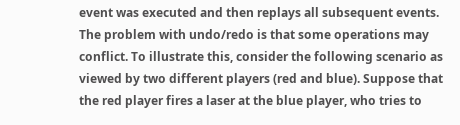event was executed and then replays all subsequent events. The problem with undo/redo is that some operations may conflict. To illustrate this, consider the following scenario as viewed by two different players (red and blue). Suppose that the red player fires a laser at the blue player, who tries to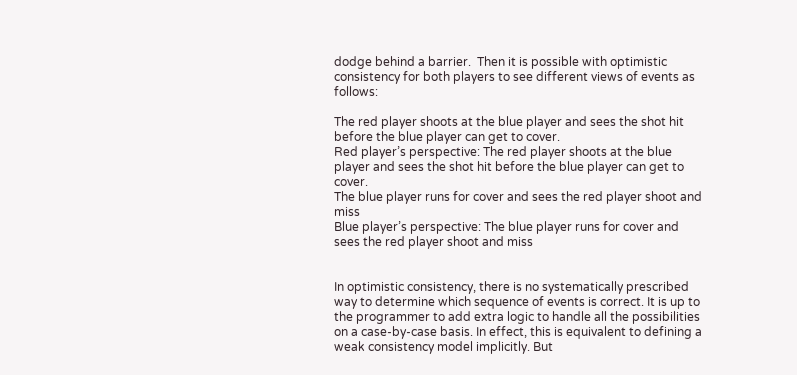dodge behind a barrier.  Then it is possible with optimistic consistency for both players to see different views of events as follows:

The red player shoots at the blue player and sees the shot hit before the blue player can get to cover.
Red player’s perspective: The red player shoots at the blue player and sees the shot hit before the blue player can get to cover.
The blue player runs for cover and sees the red player shoot and miss
Blue player’s perspective: The blue player runs for cover and sees the red player shoot and miss


In optimistic consistency, there is no systematically prescribed way to determine which sequence of events is correct. It is up to the programmer to add extra logic to handle all the possibilities on a case-by-case basis. In effect, this is equivalent to defining a weak consistency model implicitly. But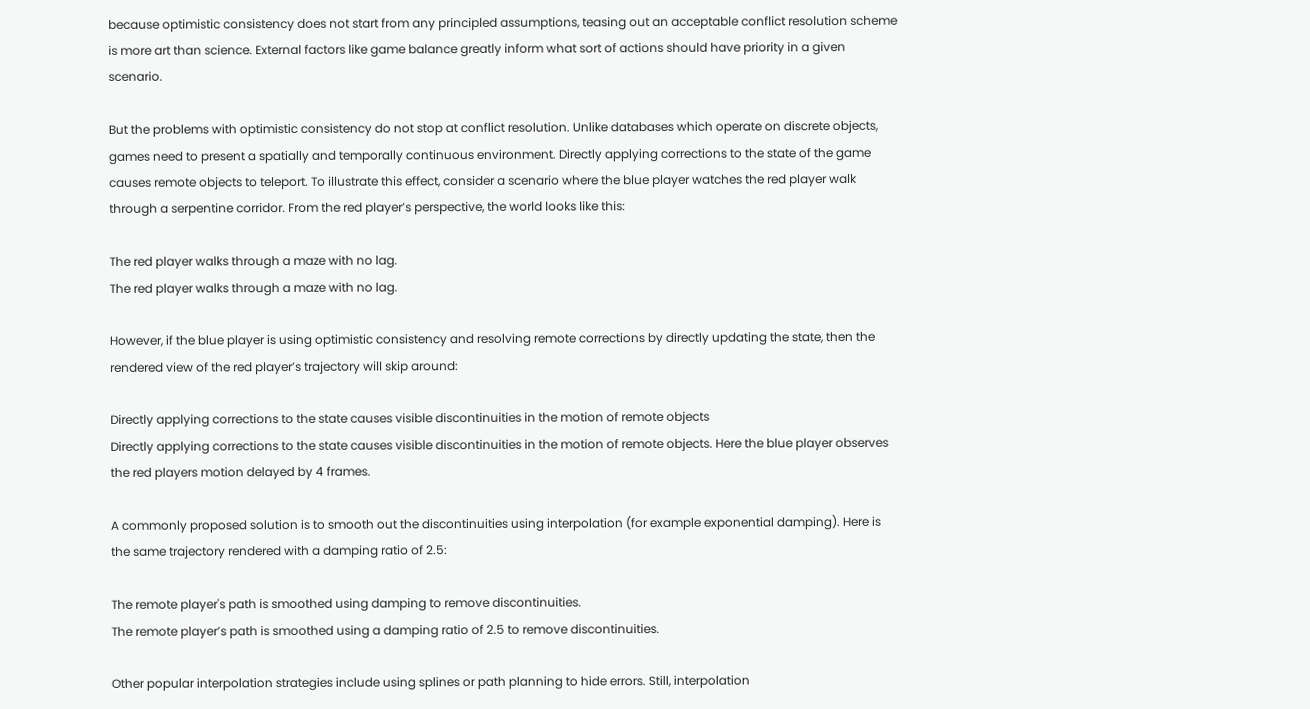because optimistic consistency does not start from any principled assumptions, teasing out an acceptable conflict resolution scheme is more art than science. External factors like game balance greatly inform what sort of actions should have priority in a given scenario.

But the problems with optimistic consistency do not stop at conflict resolution. Unlike databases which operate on discrete objects, games need to present a spatially and temporally continuous environment. Directly applying corrections to the state of the game causes remote objects to teleport. To illustrate this effect, consider a scenario where the blue player watches the red player walk through a serpentine corridor. From the red player’s perspective, the world looks like this:

The red player walks through a maze with no lag.
The red player walks through a maze with no lag.

However, if the blue player is using optimistic consistency and resolving remote corrections by directly updating the state, then the rendered view of the red player’s trajectory will skip around:

Directly applying corrections to the state causes visible discontinuities in the motion of remote objects
Directly applying corrections to the state causes visible discontinuities in the motion of remote objects. Here the blue player observes the red players motion delayed by 4 frames.

A commonly proposed solution is to smooth out the discontinuities using interpolation (for example exponential damping). Here is the same trajectory rendered with a damping ratio of 2.5:

The remote player's path is smoothed using damping to remove discontinuities.
The remote player’s path is smoothed using a damping ratio of 2.5 to remove discontinuities.

Other popular interpolation strategies include using splines or path planning to hide errors. Still, interpolation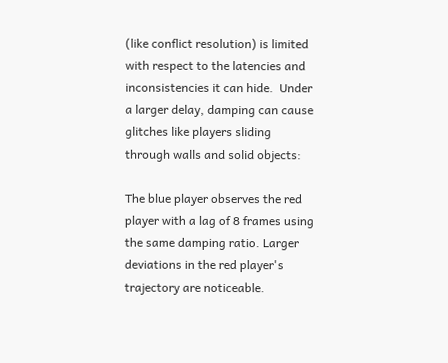(like conflict resolution) is limited with respect to the latencies and inconsistencies it can hide.  Under a larger delay, damping can cause glitches like players sliding through walls and solid objects:

The blue player observes the red player with a lag of 8 frames using the same damping ratio. Larger deviations in the red player's trajectory are noticeable.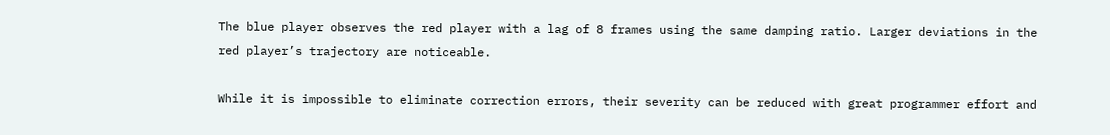The blue player observes the red player with a lag of 8 frames using the same damping ratio. Larger deviations in the red player’s trajectory are noticeable.

While it is impossible to eliminate correction errors, their severity can be reduced with great programmer effort and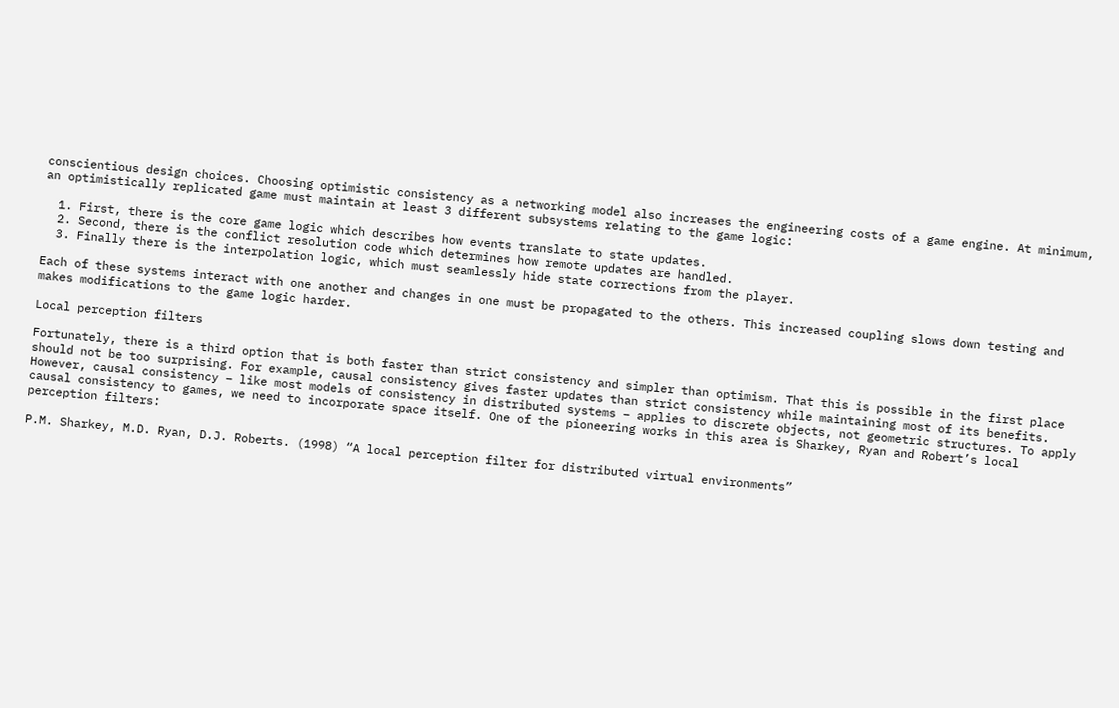conscientious design choices. Choosing optimistic consistency as a networking model also increases the engineering costs of a game engine. At minimum, an optimistically replicated game must maintain at least 3 different subsystems relating to the game logic:

  1. First, there is the core game logic which describes how events translate to state updates.
  2. Second, there is the conflict resolution code which determines how remote updates are handled.
  3. Finally there is the interpolation logic, which must seamlessly hide state corrections from the player.

Each of these systems interact with one another and changes in one must be propagated to the others. This increased coupling slows down testing and makes modifications to the game logic harder.

Local perception filters

Fortunately, there is a third option that is both faster than strict consistency and simpler than optimism. That this is possible in the first place should not be too surprising. For example, causal consistency gives faster updates than strict consistency while maintaining most of its benefits. However, causal consistency – like most models of consistency in distributed systems – applies to discrete objects, not geometric structures. To apply causal consistency to games, we need to incorporate space itself. One of the pioneering works in this area is Sharkey, Ryan and Robert’s local perception filters:

P.M. Sharkey, M.D. Ryan, D.J. Roberts. (1998) “A local perception filter for distributed virtual environments”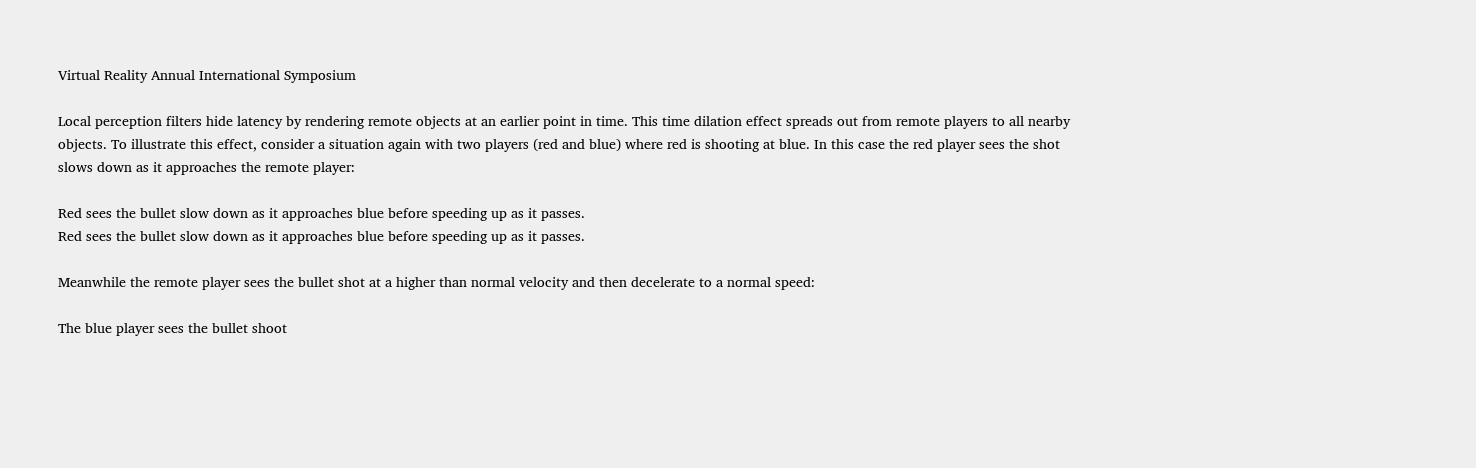Virtual Reality Annual International Symposium

Local perception filters hide latency by rendering remote objects at an earlier point in time. This time dilation effect spreads out from remote players to all nearby objects. To illustrate this effect, consider a situation again with two players (red and blue) where red is shooting at blue. In this case the red player sees the shot slows down as it approaches the remote player:

Red sees the bullet slow down as it approaches blue before speeding up as it passes.
Red sees the bullet slow down as it approaches blue before speeding up as it passes.

Meanwhile the remote player sees the bullet shot at a higher than normal velocity and then decelerate to a normal speed:

The blue player sees the bullet shoot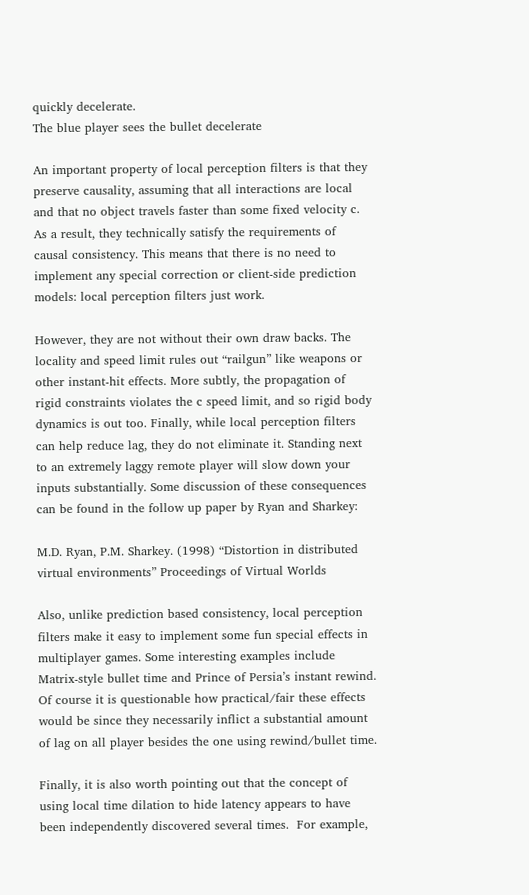quickly decelerate.
The blue player sees the bullet decelerate

An important property of local perception filters is that they preserve causality, assuming that all interactions are local and that no object travels faster than some fixed velocity c. As a result, they technically satisfy the requirements of causal consistency. This means that there is no need to implement any special correction or client-side prediction models: local perception filters just work.

However, they are not without their own draw backs. The locality and speed limit rules out “railgun” like weapons or other instant-hit effects. More subtly, the propagation of rigid constraints violates the c speed limit, and so rigid body dynamics is out too. Finally, while local perception filters can help reduce lag, they do not eliminate it. Standing next to an extremely laggy remote player will slow down your inputs substantially. Some discussion of these consequences can be found in the follow up paper by Ryan and Sharkey:

M.D. Ryan, P.M. Sharkey. (1998) “Distortion in distributed virtual environments” Proceedings of Virtual Worlds

Also, unlike prediction based consistency, local perception filters make it easy to implement some fun special effects in multiplayer games. Some interesting examples include Matrix-style bullet time and Prince of Persia’s instant rewind. Of course it is questionable how practical/fair these effects would be since they necessarily inflict a substantial amount of lag on all player besides the one using rewind/bullet time.

Finally, it is also worth pointing out that the concept of using local time dilation to hide latency appears to have been independently discovered several times.  For example,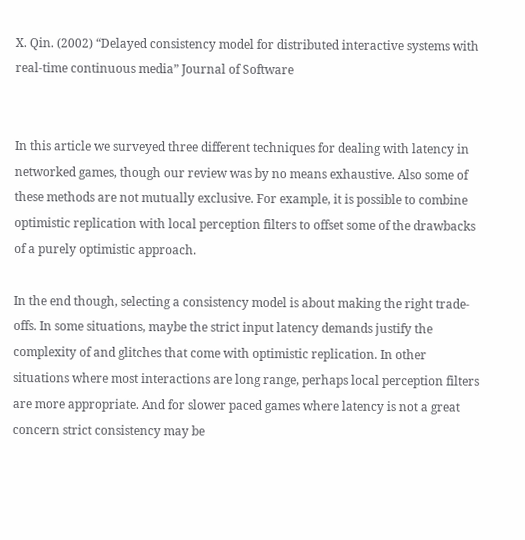X. Qin. (2002) “Delayed consistency model for distributed interactive systems with real-time continuous media” Journal of Software


In this article we surveyed three different techniques for dealing with latency in networked games, though our review was by no means exhaustive. Also some of these methods are not mutually exclusive. For example, it is possible to combine optimistic replication with local perception filters to offset some of the drawbacks of a purely optimistic approach.

In the end though, selecting a consistency model is about making the right trade-offs. In some situations, maybe the strict input latency demands justify the complexity of and glitches that come with optimistic replication. In other situations where most interactions are long range, perhaps local perception filters are more appropriate. And for slower paced games where latency is not a great concern strict consistency may be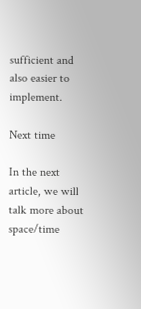sufficient and also easier to implement.

Next time

In the next article, we will talk more about space/time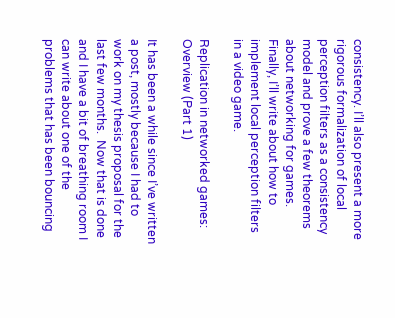consistency. I’ll also present a more rigorous formalization of local perception filters as a consistency model and prove a few theorems about networking for games. Finally, I’ll write about how to implement local perception filters in a video game.

Replication in networked games: Overview (Part 1)

It has been a while since I’ve written a post, mostly because I had to work on my thesis proposal for the last few months.  Now that is done and I have a bit of breathing room I can write about one of the problems that has been bouncing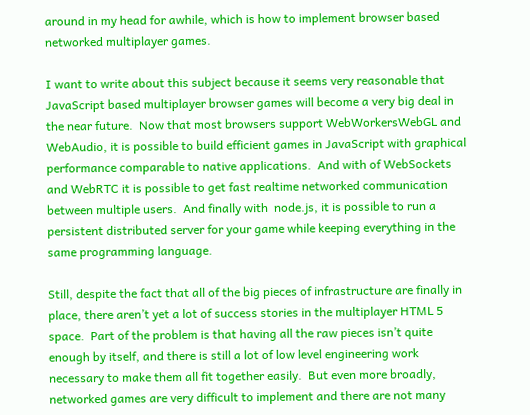around in my head for awhile, which is how to implement browser based networked multiplayer games.

I want to write about this subject because it seems very reasonable that JavaScript based multiplayer browser games will become a very big deal in the near future.  Now that most browsers support WebWorkersWebGL and WebAudio, it is possible to build efficient games in JavaScript with graphical performance comparable to native applications.  And with of WebSockets and WebRTC it is possible to get fast realtime networked communication between multiple users.  And finally with  node.js, it is possible to run a persistent distributed server for your game while keeping everything in the same programming language.

Still, despite the fact that all of the big pieces of infrastructure are finally in place, there aren’t yet a lot of success stories in the multiplayer HTML 5 space.  Part of the problem is that having all the raw pieces isn’t quite enough by itself, and there is still a lot of low level engineering work necessary to make them all fit together easily.  But even more broadly, networked games are very difficult to implement and there are not many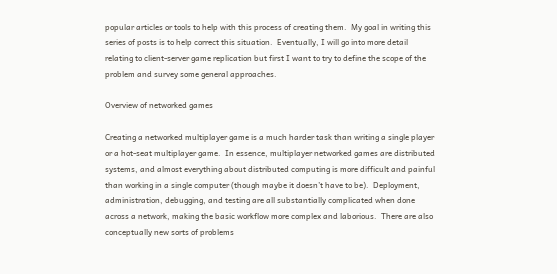popular articles or tools to help with this process of creating them.  My goal in writing this series of posts is to help correct this situation.  Eventually, I will go into more detail relating to client-server game replication but first I want to try to define the scope of the problem and survey some general approaches.

Overview of networked games

Creating a networked multiplayer game is a much harder task than writing a single player or a hot-seat multiplayer game.  In essence, multiplayer networked games are distributed systems, and almost everything about distributed computing is more difficult and painful than working in a single computer (though maybe it doesn’t have to be).  Deployment, administration, debugging, and testing are all substantially complicated when done across a network, making the basic workflow more complex and laborious.  There are also conceptually new sorts of problems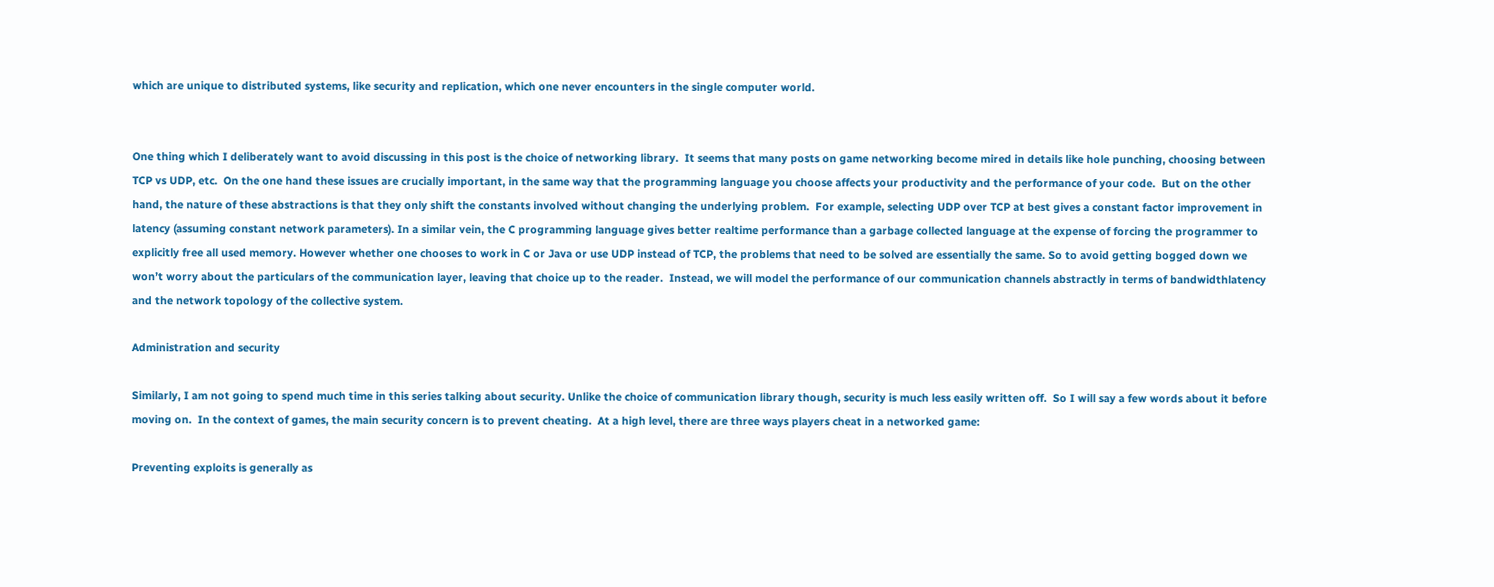which are unique to distributed systems, like security and replication, which one never encounters in the single computer world.


One thing which I deliberately want to avoid discussing in this post is the choice of networking library.  It seems that many posts on game networking become mired in details like hole punching, choosing between TCP vs UDP, etc.  On the one hand these issues are crucially important, in the same way that the programming language you choose affects your productivity and the performance of your code.  But on the other hand, the nature of these abstractions is that they only shift the constants involved without changing the underlying problem.  For example, selecting UDP over TCP at best gives a constant factor improvement in latency (assuming constant network parameters). In a similar vein, the C programming language gives better realtime performance than a garbage collected language at the expense of forcing the programmer to explicitly free all used memory. However whether one chooses to work in C or Java or use UDP instead of TCP, the problems that need to be solved are essentially the same. So to avoid getting bogged down we won’t worry about the particulars of the communication layer, leaving that choice up to the reader.  Instead, we will model the performance of our communication channels abstractly in terms of bandwidthlatency and the network topology of the collective system.

Administration and security

Similarly, I am not going to spend much time in this series talking about security. Unlike the choice of communication library though, security is much less easily written off.  So I will say a few words about it before moving on.  In the context of games, the main security concern is to prevent cheating.  At a high level, there are three ways players cheat in a networked game:

Preventing exploits is generally as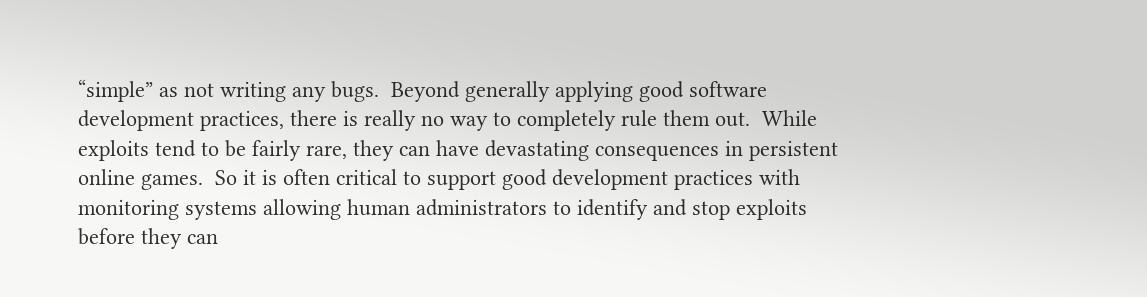“simple” as not writing any bugs.  Beyond generally applying good software development practices, there is really no way to completely rule them out.  While exploits tend to be fairly rare, they can have devastating consequences in persistent online games.  So it is often critical to support good development practices with monitoring systems allowing human administrators to identify and stop exploits before they can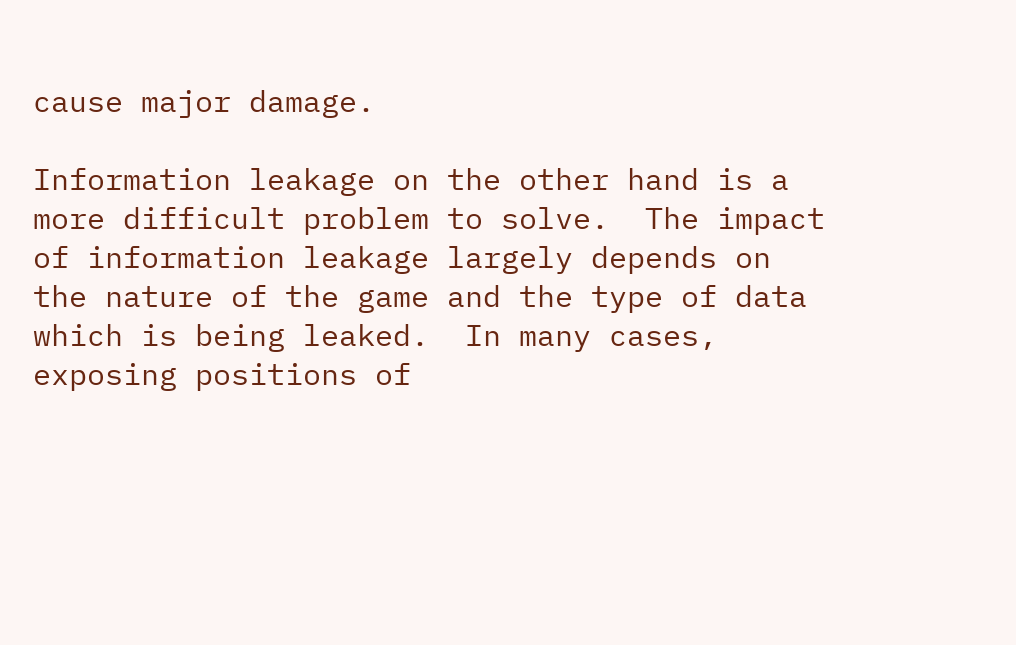cause major damage.

Information leakage on the other hand is a more difficult problem to solve.  The impact of information leakage largely depends on the nature of the game and the type of data which is being leaked.  In many cases, exposing positions of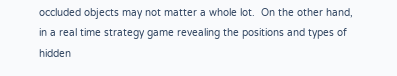occluded objects may not matter a whole lot.  On the other hand, in a real time strategy game revealing the positions and types of hidden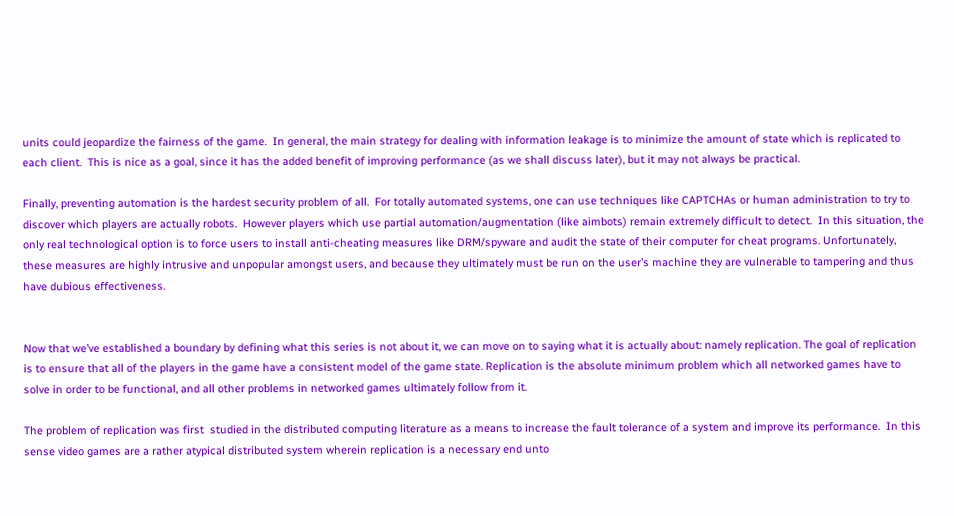units could jeopardize the fairness of the game.  In general, the main strategy for dealing with information leakage is to minimize the amount of state which is replicated to each client.  This is nice as a goal, since it has the added benefit of improving performance (as we shall discuss later), but it may not always be practical.

Finally, preventing automation is the hardest security problem of all.  For totally automated systems, one can use techniques like CAPTCHAs or human administration to try to discover which players are actually robots.  However players which use partial automation/augmentation (like aimbots) remain extremely difficult to detect.  In this situation, the only real technological option is to force users to install anti-cheating measures like DRM/spyware and audit the state of their computer for cheat programs. Unfortunately, these measures are highly intrusive and unpopular amongst users, and because they ultimately must be run on the user’s machine they are vulnerable to tampering and thus have dubious effectiveness.


Now that we’ve established a boundary by defining what this series is not about it, we can move on to saying what it is actually about: namely replication. The goal of replication is to ensure that all of the players in the game have a consistent model of the game state. Replication is the absolute minimum problem which all networked games have to solve in order to be functional, and all other problems in networked games ultimately follow from it.

The problem of replication was first  studied in the distributed computing literature as a means to increase the fault tolerance of a system and improve its performance.  In this sense video games are a rather atypical distributed system wherein replication is a necessary end unto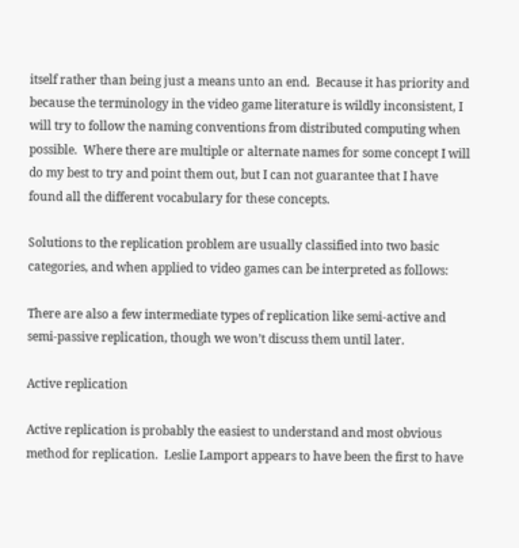itself rather than being just a means unto an end.  Because it has priority and because the terminology in the video game literature is wildly inconsistent, I will try to follow the naming conventions from distributed computing when possible.  Where there are multiple or alternate names for some concept I will do my best to try and point them out, but I can not guarantee that I have found all the different vocabulary for these concepts.

Solutions to the replication problem are usually classified into two basic categories, and when applied to video games can be interpreted as follows:

There are also a few intermediate types of replication like semi-active and semi-passive replication, though we won’t discuss them until later.

Active replication

Active replication is probably the easiest to understand and most obvious method for replication.  Leslie Lamport appears to have been the first to have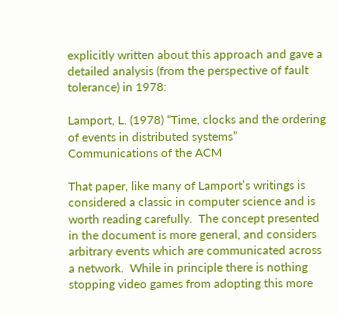explicitly written about this approach and gave a detailed analysis (from the perspective of fault tolerance) in 1978:

Lamport, L. (1978) “Time, clocks and the ordering of events in distributed systems” Communications of the ACM

That paper, like many of Lamport’s writings is considered a classic in computer science and is worth reading carefully.  The concept presented in the document is more general, and considers arbitrary events which are communicated across a network.  While in principle there is nothing stopping video games from adopting this more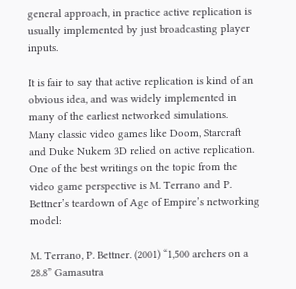general approach, in practice active replication is usually implemented by just broadcasting player inputs.

It is fair to say that active replication is kind of an obvious idea, and was widely implemented in many of the earliest networked simulations.  Many classic video games like Doom, Starcraft and Duke Nukem 3D relied on active replication.  One of the best writings on the topic from the video game perspective is M. Terrano and P. Bettner’s teardown of Age of Empire’s networking model:

M. Terrano, P. Bettner. (2001) “1,500 archers on a 28.8” Gamasutra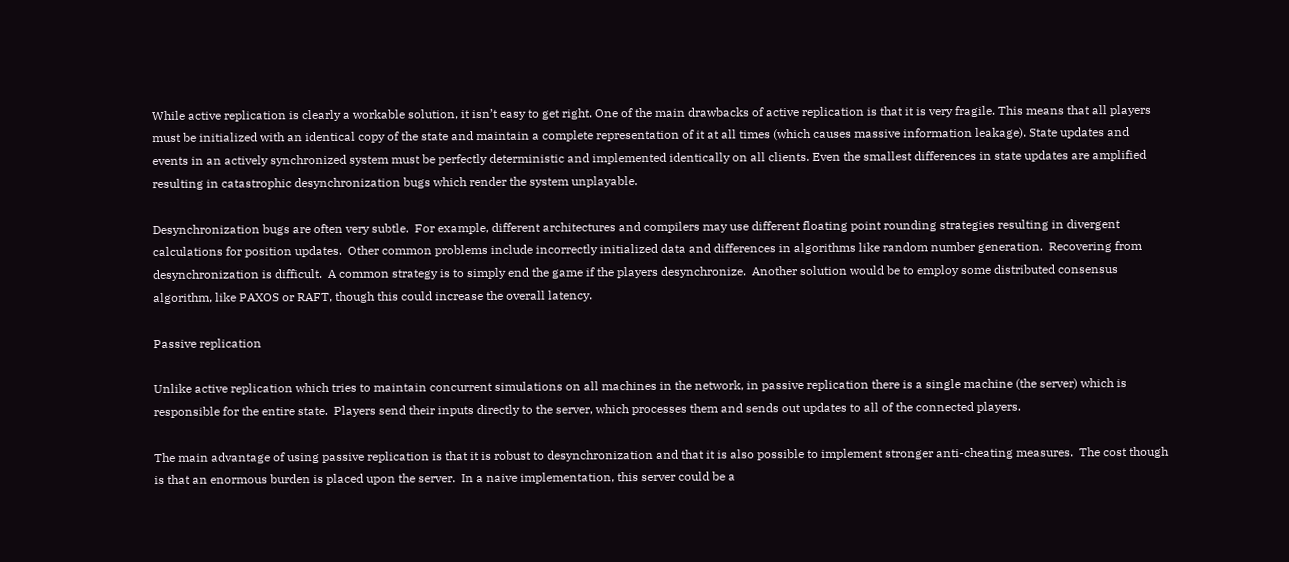While active replication is clearly a workable solution, it isn’t easy to get right. One of the main drawbacks of active replication is that it is very fragile. This means that all players must be initialized with an identical copy of the state and maintain a complete representation of it at all times (which causes massive information leakage). State updates and events in an actively synchronized system must be perfectly deterministic and implemented identically on all clients. Even the smallest differences in state updates are amplified resulting in catastrophic desynchronization bugs which render the system unplayable.

Desynchronization bugs are often very subtle.  For example, different architectures and compilers may use different floating point rounding strategies resulting in divergent calculations for position updates.  Other common problems include incorrectly initialized data and differences in algorithms like random number generation.  Recovering from desynchronization is difficult.  A common strategy is to simply end the game if the players desynchronize.  Another solution would be to employ some distributed consensus algorithm, like PAXOS or RAFT, though this could increase the overall latency.

Passive replication

Unlike active replication which tries to maintain concurrent simulations on all machines in the network, in passive replication there is a single machine (the server) which is responsible for the entire state.  Players send their inputs directly to the server, which processes them and sends out updates to all of the connected players.

The main advantage of using passive replication is that it is robust to desynchronization and that it is also possible to implement stronger anti-cheating measures.  The cost though is that an enormous burden is placed upon the server.  In a naive implementation, this server could be a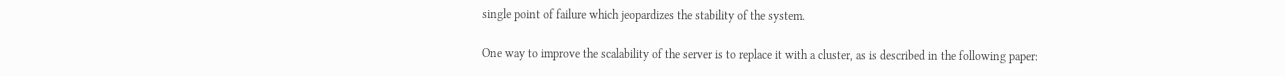single point of failure which jeopardizes the stability of the system.

One way to improve the scalability of the server is to replace it with a cluster, as is described in the following paper: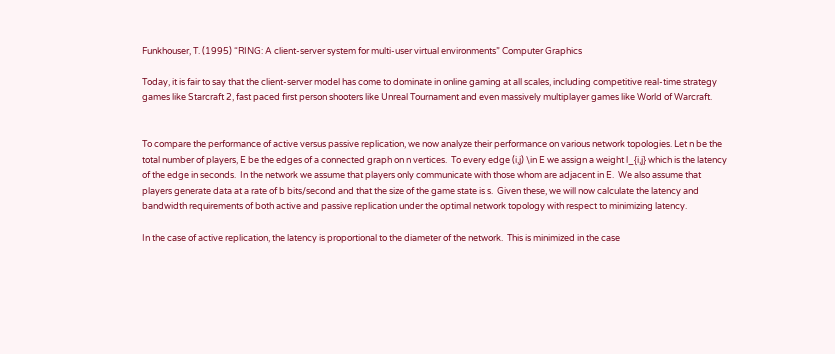Funkhouser, T. (1995) “RING: A client-server system for multi-user virtual environments” Computer Graphics

Today, it is fair to say that the client-server model has come to dominate in online gaming at all scales, including competitive real-time strategy games like Starcraft 2, fast paced first person shooters like Unreal Tournament and even massively multiplayer games like World of Warcraft.


To compare the performance of active versus passive replication, we now analyze their performance on various network topologies. Let n be the total number of players, E be the edges of a connected graph on n vertices.  To every edge (i,j) \in E we assign a weight l_{i,j} which is the latency of the edge in seconds.  In the network we assume that players only communicate with those whom are adjacent in E.  We also assume that players generate data at a rate of b bits/second and that the size of the game state is s.  Given these, we will now calculate the latency and bandwidth requirements of both active and passive replication under the optimal network topology with respect to minimizing latency.

In the case of active replication, the latency is proportional to the diameter of the network.  This is minimized in the case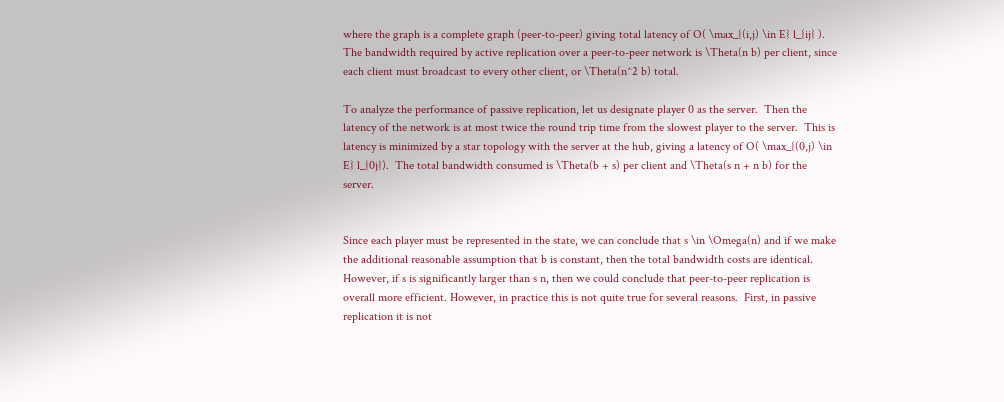where the graph is a complete graph (peer-to-peer) giving total latency of O( \max_{(i,j) \in E} l_{ij} ).  The bandwidth required by active replication over a peer-to-peer network is \Theta(n b) per client, since each client must broadcast to every other client, or \Theta(n^2 b) total.

To analyze the performance of passive replication, let us designate player 0 as the server.  Then the latency of the network is at most twice the round trip time from the slowest player to the server.  This is latency is minimized by a star topology with the server at the hub, giving a latency of O( \max_{(0,j) \in E} l_{0j}).  The total bandwidth consumed is \Theta(b + s) per client and \Theta(s n + n b) for the server.


Since each player must be represented in the state, we can conclude that s \in \Omega(n) and if we make the additional reasonable assumption that b is constant, then the total bandwidth costs are identical.  However, if s is significantly larger than s n, then we could conclude that peer-to-peer replication is overall more efficient. However, in practice this is not quite true for several reasons.  First, in passive replication it is not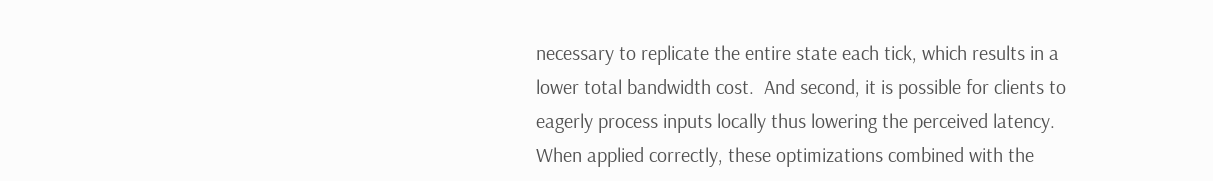necessary to replicate the entire state each tick, which results in a lower total bandwidth cost.  And second, it is possible for clients to eagerly process inputs locally thus lowering the perceived latency. When applied correctly, these optimizations combined with the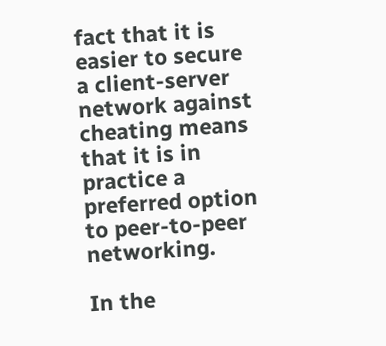fact that it is easier to secure a client-server network against cheating means that it is in practice a preferred option to peer-to-peer networking.

In the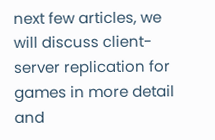next few articles, we will discuss client-server replication for games in more detail and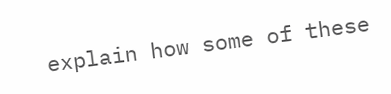explain how some of these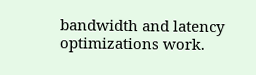bandwidth and latency optimizations work.